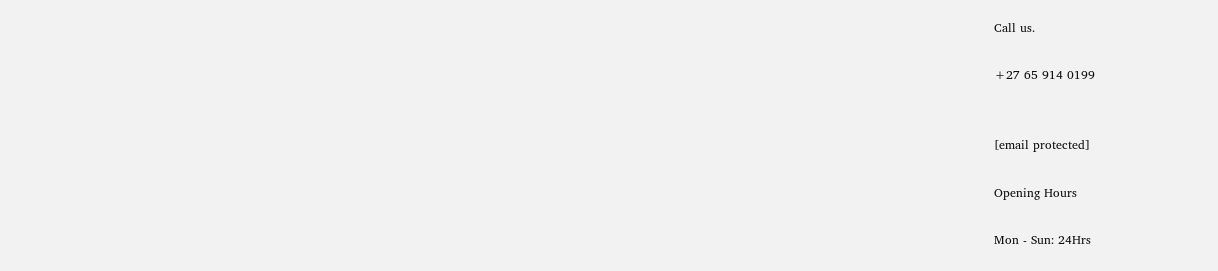Call us.

+27 65 914 0199


[email protected]

Opening Hours

Mon - Sun: 24Hrs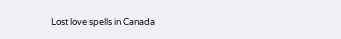Lost love spells in Canada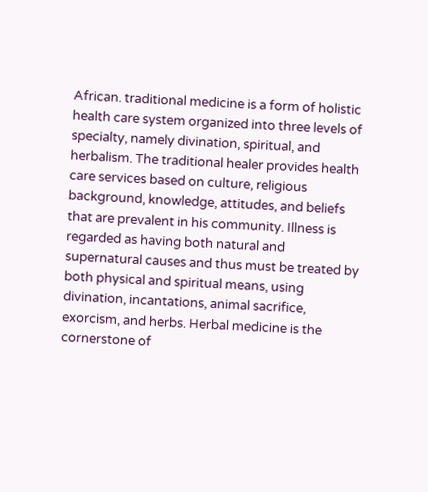African. traditional medicine is a form of holistic health care system organized into three levels of specialty, namely divination, spiritual, and herbalism. The traditional healer provides health care services based on culture, religious background, knowledge, attitudes, and beliefs that are prevalent in his community. Illness is regarded as having both natural and supernatural causes and thus must be treated by both physical and spiritual means, using divination, incantations, animal sacrifice, exorcism, and herbs. Herbal medicine is the cornerstone of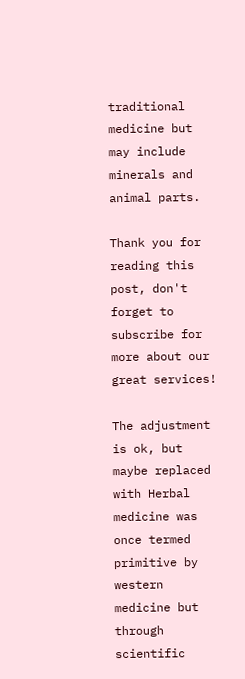traditional medicine but may include minerals and animal parts.

Thank you for reading this post, don't forget to subscribe for more about our great services!

The adjustment is ok, but maybe replaced with Herbal medicine was once termed primitive by western medicine but through scientific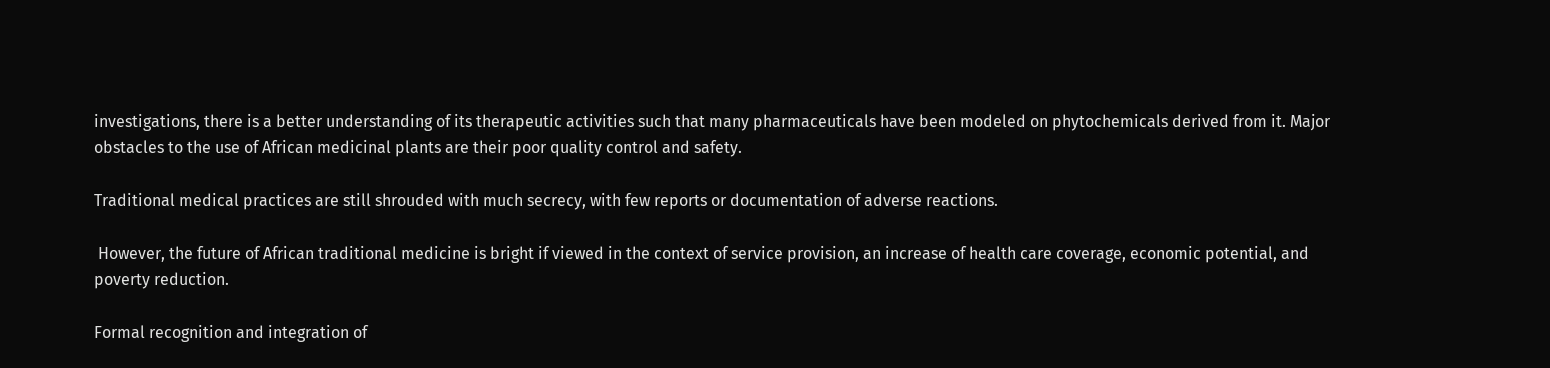investigations, there is a better understanding of its therapeutic activities such that many pharmaceuticals have been modeled on phytochemicals derived from it. Major obstacles to the use of African medicinal plants are their poor quality control and safety.

Traditional medical practices are still shrouded with much secrecy, with few reports or documentation of adverse reactions.

 However, the future of African traditional medicine is bright if viewed in the context of service provision, an increase of health care coverage, economic potential, and poverty reduction.

Formal recognition and integration of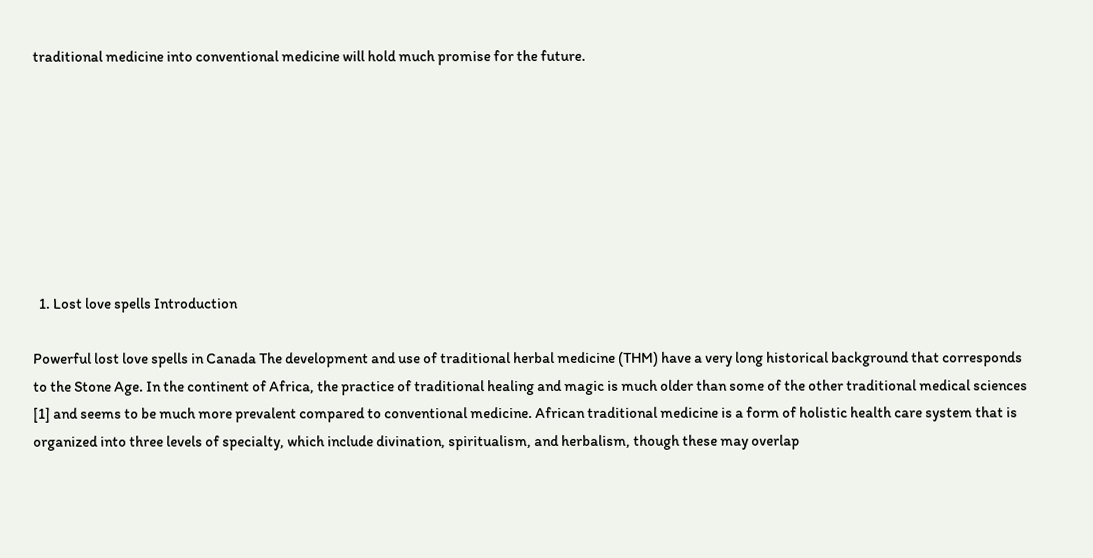traditional medicine into conventional medicine will hold much promise for the future.








  1. Lost love spells Introduction

Powerful lost love spells in Canada The development and use of traditional herbal medicine (THM) have a very long historical background that corresponds to the Stone Age. In the continent of Africa, the practice of traditional healing and magic is much older than some of the other traditional medical sciences [1] and seems to be much more prevalent compared to conventional medicine. African traditional medicine is a form of holistic health care system that is organized into three levels of specialty, which include divination, spiritualism, and herbalism, though these may overlap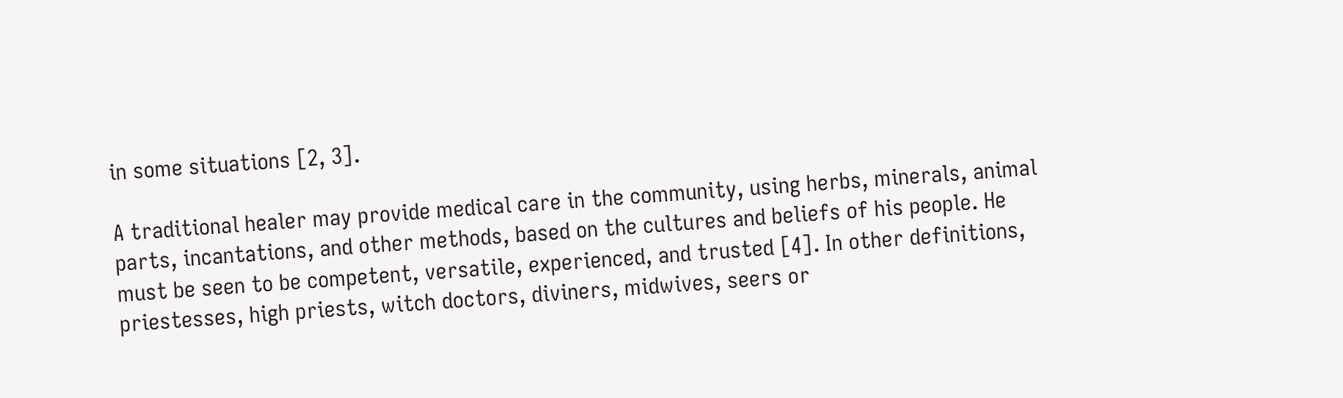in some situations [2, 3].

A traditional healer may provide medical care in the community, using herbs, minerals, animal parts, incantations, and other methods, based on the cultures and beliefs of his people. He must be seen to be competent, versatile, experienced, and trusted [4]. In other definitions, priestesses, high priests, witch doctors, diviners, midwives, seers or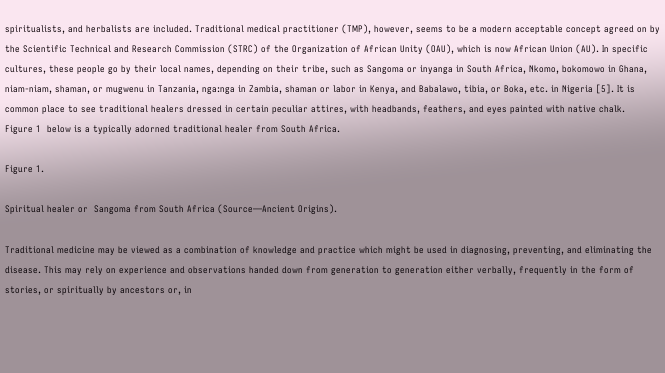spiritualists, and herbalists are included. Traditional medical practitioner (TMP), however, seems to be a modern acceptable concept agreed on by the Scientific Technical and Research Commission (STRC) of the Organization of African Unity (OAU), which is now African Union (AU). In specific cultures, these people go by their local names, depending on their tribe, such as Sangoma or inyanga in South Africa, Nkomo, bokomowo in Ghana, niam-niam, shaman, or mugwenu in Tanzania, nga:nga in Zambia, shaman or labor in Kenya, and Babalawo, tibia, or Boka, etc. in Nigeria [5]. It is common place to see traditional healers dressed in certain peculiar attires, with headbands, feathers, and eyes painted with native chalk.
Figure 1  below is a typically adorned traditional healer from South Africa.

Figure 1.

Spiritual healer or  Sangoma from South Africa (Source—Ancient Origins).

Traditional medicine may be viewed as a combination of knowledge and practice which might be used in diagnosing, preventing, and eliminating the disease. This may rely on experience and observations handed down from generation to generation either verbally, frequently in the form of stories, or spiritually by ancestors or, in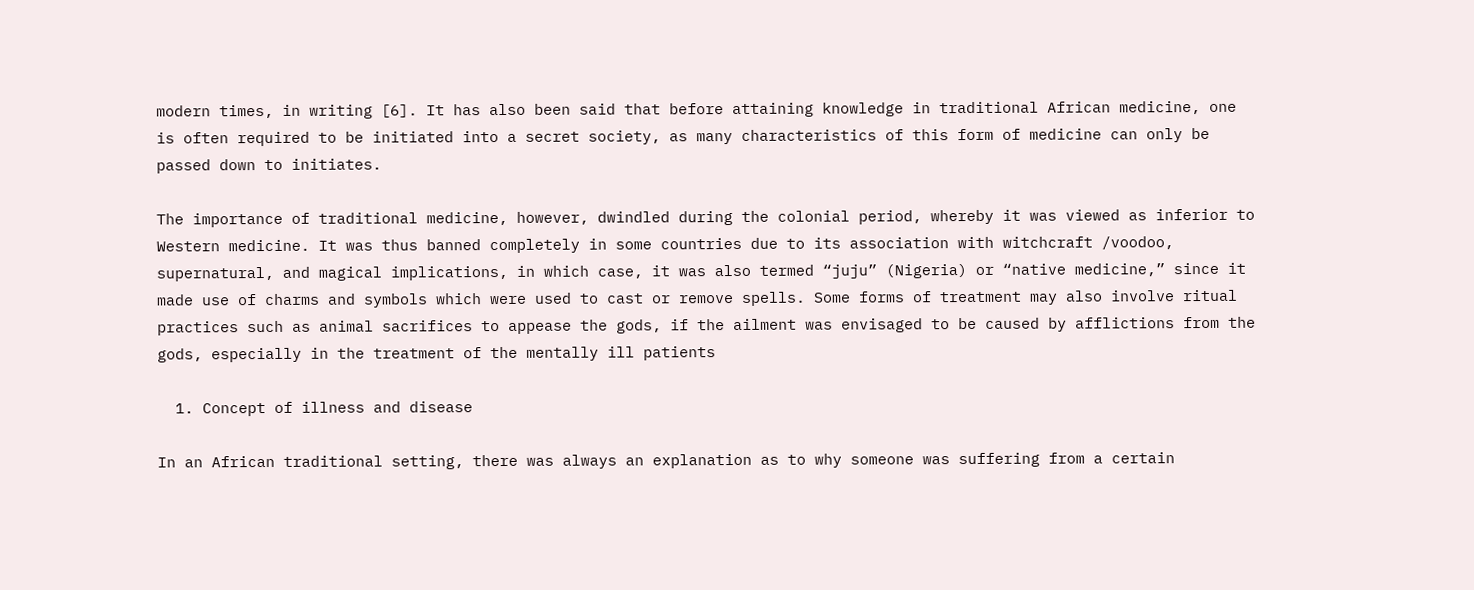modern times, in writing [6]. It has also been said that before attaining knowledge in traditional African medicine, one is often required to be initiated into a secret society, as many characteristics of this form of medicine can only be passed down to initiates.

The importance of traditional medicine, however, dwindled during the colonial period, whereby it was viewed as inferior to Western medicine. It was thus banned completely in some countries due to its association with witchcraft /voodoo, supernatural, and magical implications, in which case, it was also termed “juju” (Nigeria) or “native medicine,” since it made use of charms and symbols which were used to cast or remove spells. Some forms of treatment may also involve ritual practices such as animal sacrifices to appease the gods, if the ailment was envisaged to be caused by afflictions from the gods, especially in the treatment of the mentally ill patients

  1. Concept of illness and disease

In an African traditional setting, there was always an explanation as to why someone was suffering from a certain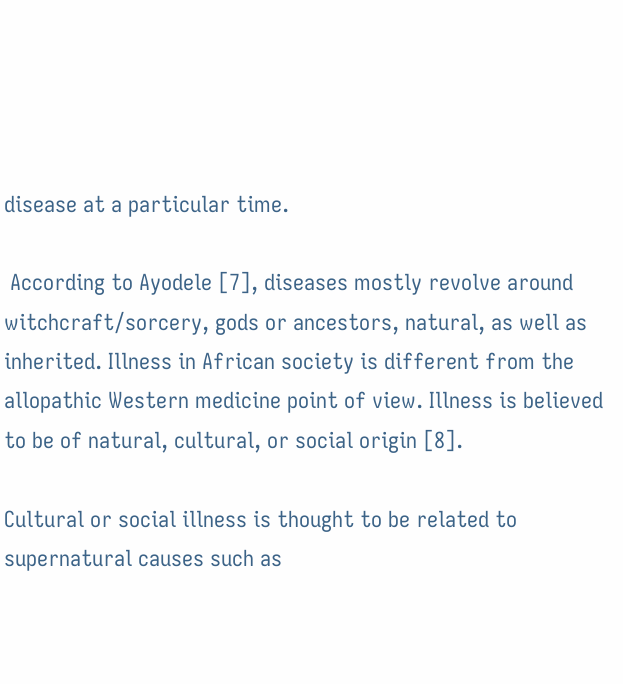disease at a particular time.

 According to Ayodele [7], diseases mostly revolve around witchcraft/sorcery, gods or ancestors, natural, as well as inherited. Illness in African society is different from the allopathic Western medicine point of view. Illness is believed to be of natural, cultural, or social origin [8].

Cultural or social illness is thought to be related to supernatural causes such as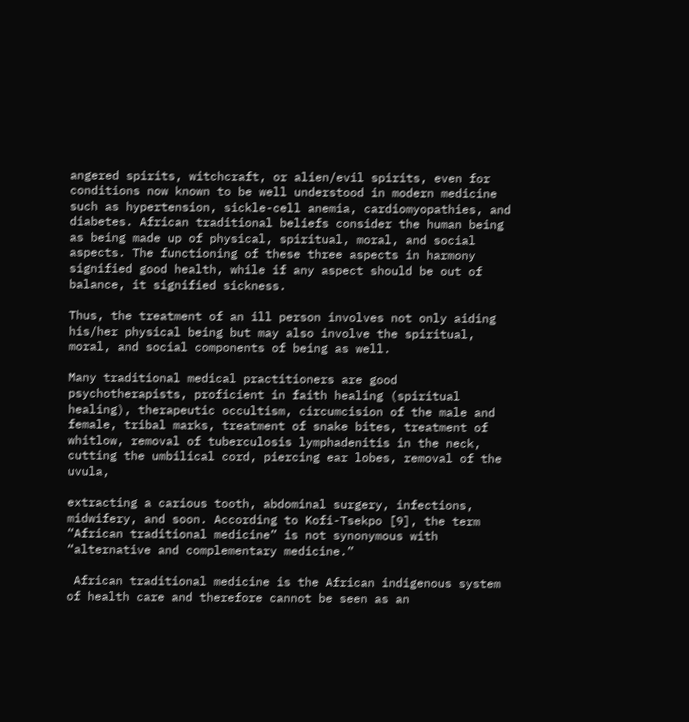angered spirits, witchcraft, or alien/evil spirits, even for conditions now known to be well understood in modern medicine such as hypertension, sickle-cell anemia, cardiomyopathies, and diabetes. African traditional beliefs consider the human being as being made up of physical, spiritual, moral, and social aspects. The functioning of these three aspects in harmony signified good health, while if any aspect should be out of balance, it signified sickness.

Thus, the treatment of an ill person involves not only aiding his/her physical being but may also involve the spiritual, moral, and social components of being as well.

Many traditional medical practitioners are good psychotherapists, proficient in faith healing (spiritual healing), therapeutic occultism, circumcision of the male and female, tribal marks, treatment of snake bites, treatment of whitlow, removal of tuberculosis lymphadenitis in the neck, cutting the umbilical cord, piercing ear lobes, removal of the uvula,

extracting a carious tooth, abdominal surgery, infections, midwifery, and soon. According to Kofi-Tsekpo [9], the term “African traditional medicine” is not synonymous with “alternative and complementary medicine.”

 African traditional medicine is the African indigenous system of health care and therefore cannot be seen as an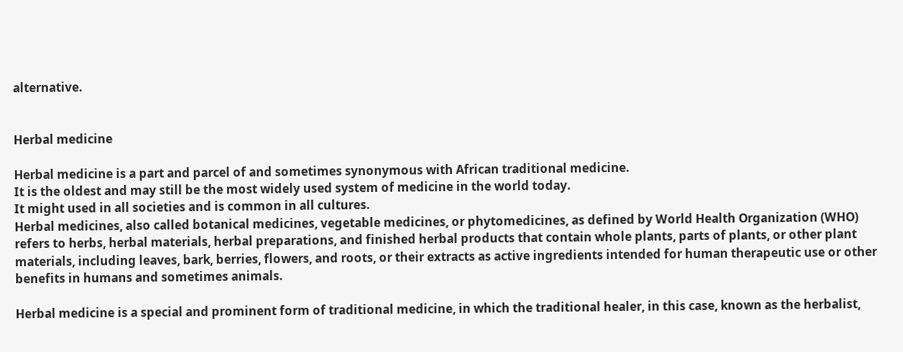alternative.


Herbal medicine

Herbal medicine is a part and parcel of and sometimes synonymous with African traditional medicine.
It is the oldest and may still be the most widely used system of medicine in the world today.
It might used in all societies and is common in all cultures.
Herbal medicines, also called botanical medicines, vegetable medicines, or phytomedicines, as defined by World Health Organization (WHO) refers to herbs, herbal materials, herbal preparations, and finished herbal products that contain whole plants, parts of plants, or other plant materials, including leaves, bark, berries, flowers, and roots, or their extracts as active ingredients intended for human therapeutic use or other benefits in humans and sometimes animals.

Herbal medicine is a special and prominent form of traditional medicine, in which the traditional healer, in this case, known as the herbalist,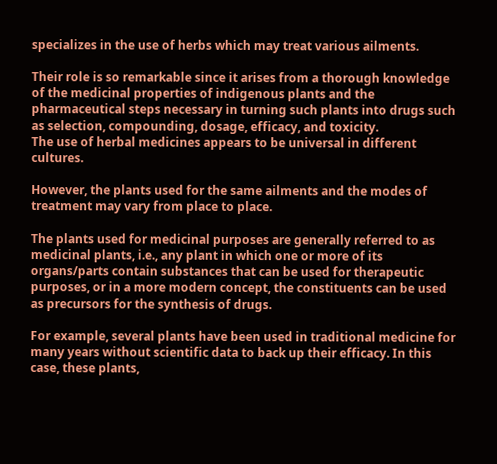specializes in the use of herbs which may treat various ailments.

Their role is so remarkable since it arises from a thorough knowledge of the medicinal properties of indigenous plants and the pharmaceutical steps necessary in turning such plants into drugs such as selection, compounding, dosage, efficacy, and toxicity.
The use of herbal medicines appears to be universal in different cultures.

However, the plants used for the same ailments and the modes of treatment may vary from place to place.

The plants used for medicinal purposes are generally referred to as medicinal plants, i.e., any plant in which one or more of its organs/parts contain substances that can be used for therapeutic purposes, or in a more modern concept, the constituents can be used as precursors for the synthesis of drugs.

For example, several plants have been used in traditional medicine for many years without scientific data to back up their efficacy. In this case, these plants,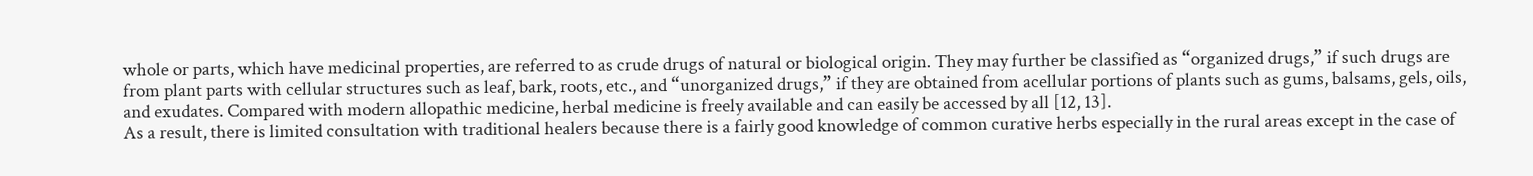whole or parts, which have medicinal properties, are referred to as crude drugs of natural or biological origin. They may further be classified as “organized drugs,” if such drugs are from plant parts with cellular structures such as leaf, bark, roots, etc., and “unorganized drugs,” if they are obtained from acellular portions of plants such as gums, balsams, gels, oils, and exudates. Compared with modern allopathic medicine, herbal medicine is freely available and can easily be accessed by all [12, 13].
As a result, there is limited consultation with traditional healers because there is a fairly good knowledge of common curative herbs especially in the rural areas except in the case of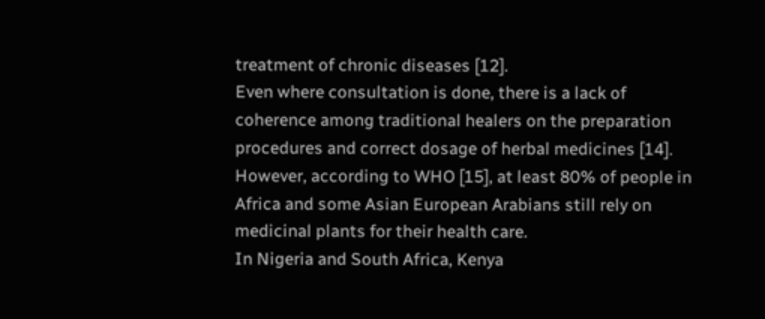treatment of chronic diseases [12].
Even where consultation is done, there is a lack of coherence among traditional healers on the preparation procedures and correct dosage of herbal medicines [14].
However, according to WHO [15], at least 80% of people in Africa and some Asian European Arabians still rely on medicinal plants for their health care.
In Nigeria and South Africa, Kenya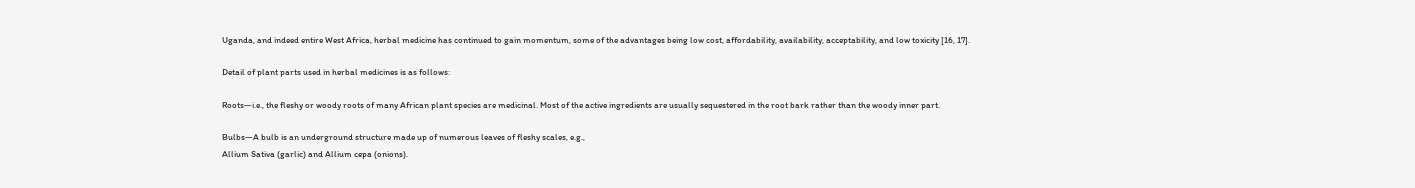Uganda, and indeed entire West Africa, herbal medicine has continued to gain momentum, some of the advantages being low cost, affordability, availability, acceptability, and low toxicity [16, 17].

Detail of plant parts used in herbal medicines is as follows:

Roots—i.e., the fleshy or woody roots of many African plant species are medicinal. Most of the active ingredients are usually sequestered in the root bark rather than the woody inner part.

Bulbs—A bulb is an underground structure made up of numerous leaves of fleshy scales, e.g.,
Allium Sativa (garlic) and Allium cepa (onions).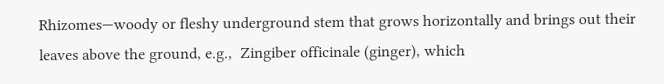Rhizomes—woody or fleshy underground stem that grows horizontally and brings out their leaves above the ground, e.g.,  Zingiber officinale (ginger), which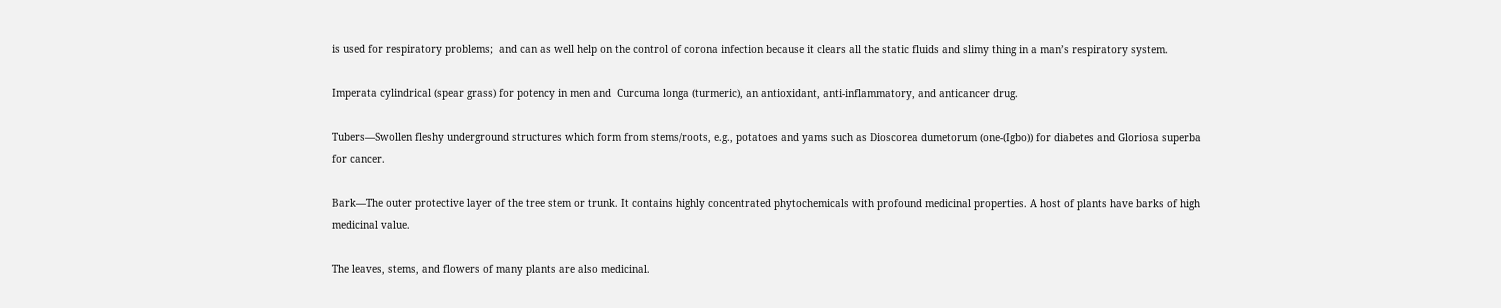is used for respiratory problems;  and can as well help on the control of corona infection because it clears all the static fluids and slimy thing in a man’s respiratory system.

Imperata cylindrical (spear grass) for potency in men and  Curcuma longa (turmeric), an antioxidant, anti-inflammatory, and anticancer drug.

Tubers—Swollen fleshy underground structures which form from stems/roots, e.g., potatoes and yams such as Dioscorea dumetorum (one-(Igbo)) for diabetes and Gloriosa superba for cancer.

Bark—The outer protective layer of the tree stem or trunk. It contains highly concentrated phytochemicals with profound medicinal properties. A host of plants have barks of high medicinal value.

The leaves, stems, and flowers of many plants are also medicinal.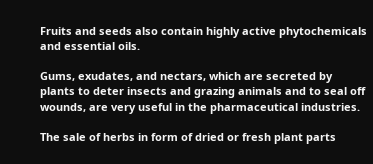Fruits and seeds also contain highly active phytochemicals and essential oils.

Gums, exudates, and nectars, which are secreted by plants to deter insects and grazing animals and to seal off wounds, are very useful in the pharmaceutical industries.

The sale of herbs in form of dried or fresh plant parts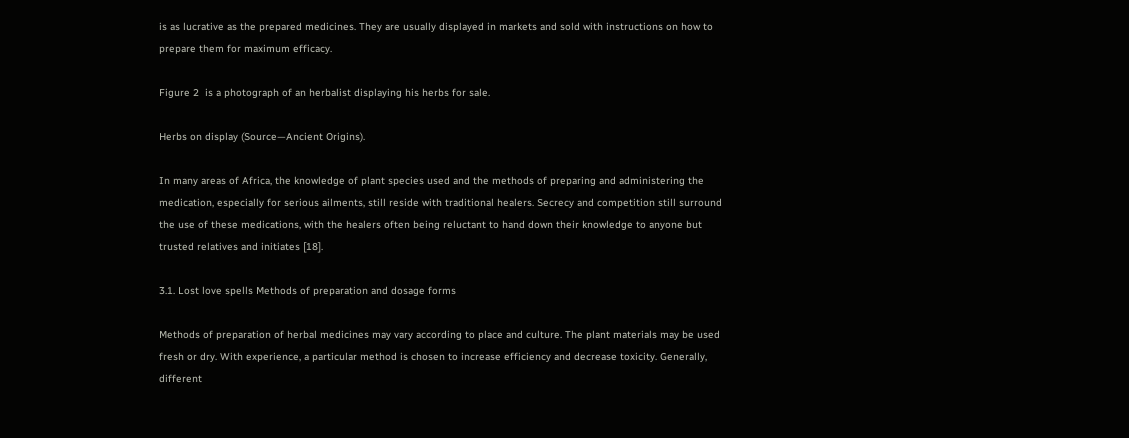is as lucrative as the prepared medicines. They are usually displayed in markets and sold with instructions on how to prepare them for maximum efficacy.

Figure 2  is a photograph of an herbalist displaying his herbs for sale.

Herbs on display (Source—Ancient Origins).

In many areas of Africa, the knowledge of plant species used and the methods of preparing and administering the medication, especially for serious ailments, still reside with traditional healers. Secrecy and competition still surround the use of these medications, with the healers often being reluctant to hand down their knowledge to anyone but trusted relatives and initiates [18].

3.1. Lost love spells Methods of preparation and dosage forms

Methods of preparation of herbal medicines may vary according to place and culture. The plant materials may be used fresh or dry. With experience, a particular method is chosen to increase efficiency and decrease toxicity. Generally, different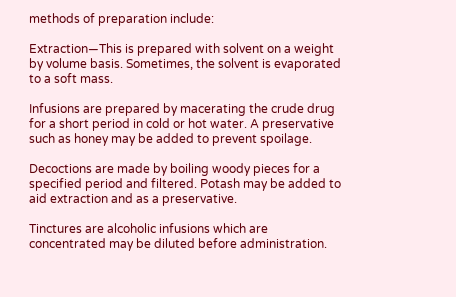methods of preparation include:

Extraction—This is prepared with solvent on a weight by volume basis. Sometimes, the solvent is evaporated to a soft mass.

Infusions are prepared by macerating the crude drug for a short period in cold or hot water. A preservative such as honey may be added to prevent spoilage.

Decoctions are made by boiling woody pieces for a specified period and filtered. Potash may be added to aid extraction and as a preservative.

Tinctures are alcoholic infusions which are concentrated may be diluted before administration.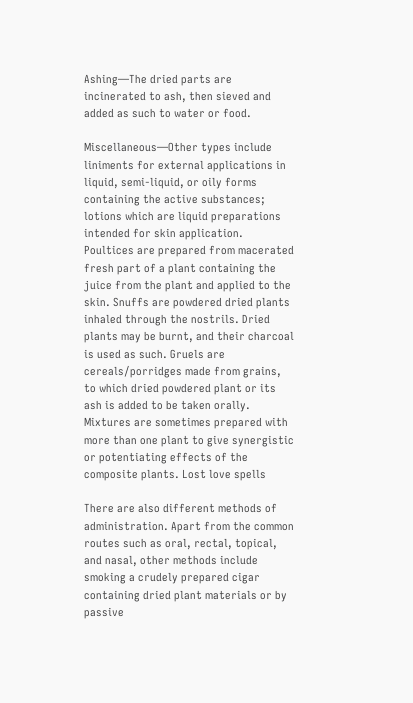Ashing—The dried parts are incinerated to ash, then sieved and added as such to water or food.

Miscellaneous—Other types include liniments for external applications in liquid, semi-liquid, or oily forms containing the active substances; lotions which are liquid preparations intended for skin application. Poultices are prepared from macerated fresh part of a plant containing the juice from the plant and applied to the skin. Snuffs are powdered dried plants inhaled through the nostrils. Dried plants may be burnt, and their charcoal is used as such. Gruels are cereals/porridges made from grains, to which dried powdered plant or its ash is added to be taken orally. Mixtures are sometimes prepared with more than one plant to give synergistic or potentiating effects of the composite plants. Lost love spells

There are also different methods of administration. Apart from the common routes such as oral, rectal, topical, and nasal, other methods include smoking a crudely prepared cigar containing dried plant materials or by passive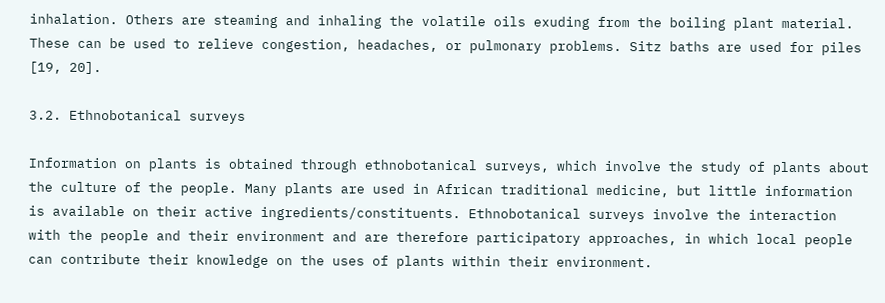inhalation. Others are steaming and inhaling the volatile oils exuding from the boiling plant material. These can be used to relieve congestion, headaches, or pulmonary problems. Sitz baths are used for piles [19, 20].

3.2. Ethnobotanical surveys

Information on plants is obtained through ethnobotanical surveys, which involve the study of plants about the culture of the people. Many plants are used in African traditional medicine, but little information is available on their active ingredients/constituents. Ethnobotanical surveys involve the interaction with the people and their environment and are therefore participatory approaches, in which local people can contribute their knowledge on the uses of plants within their environment.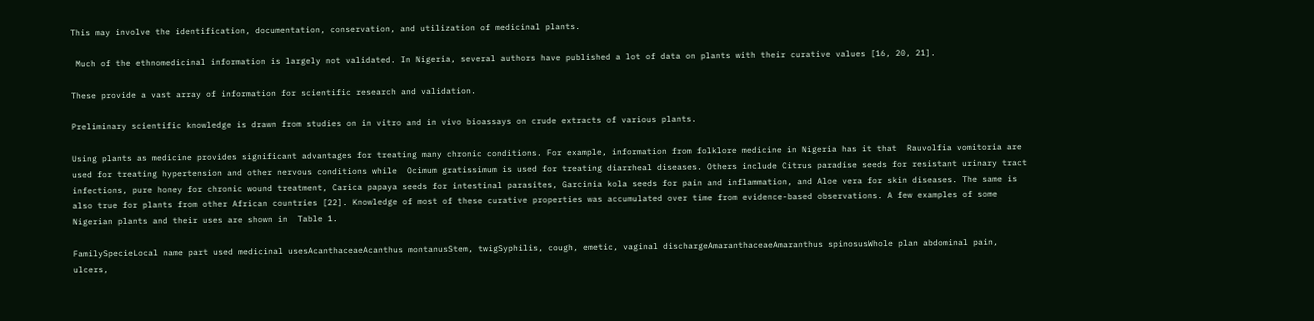This may involve the identification, documentation, conservation, and utilization of medicinal plants.

 Much of the ethnomedicinal information is largely not validated. In Nigeria, several authors have published a lot of data on plants with their curative values [16, 20, 21].

These provide a vast array of information for scientific research and validation.

Preliminary scientific knowledge is drawn from studies on in vitro and in vivo bioassays on crude extracts of various plants.

Using plants as medicine provides significant advantages for treating many chronic conditions. For example, information from folklore medicine in Nigeria has it that  Rauvolfia vomitoria are used for treating hypertension and other nervous conditions while  Ocimum gratissimum is used for treating diarrheal diseases. Others include Citrus paradise seeds for resistant urinary tract infections, pure honey for chronic wound treatment, Carica papaya seeds for intestinal parasites, Garcinia kola seeds for pain and inflammation, and Aloe vera for skin diseases. The same is also true for plants from other African countries [22]. Knowledge of most of these curative properties was accumulated over time from evidence-based observations. A few examples of some Nigerian plants and their uses are shown in  Table 1.

FamilySpecieLocal name part used medicinal usesAcanthaceaeAcanthus montanusStem, twigSyphilis, cough, emetic, vaginal dischargeAmaranthaceaeAmaranthus spinosusWhole plan abdominal pain, ulcers,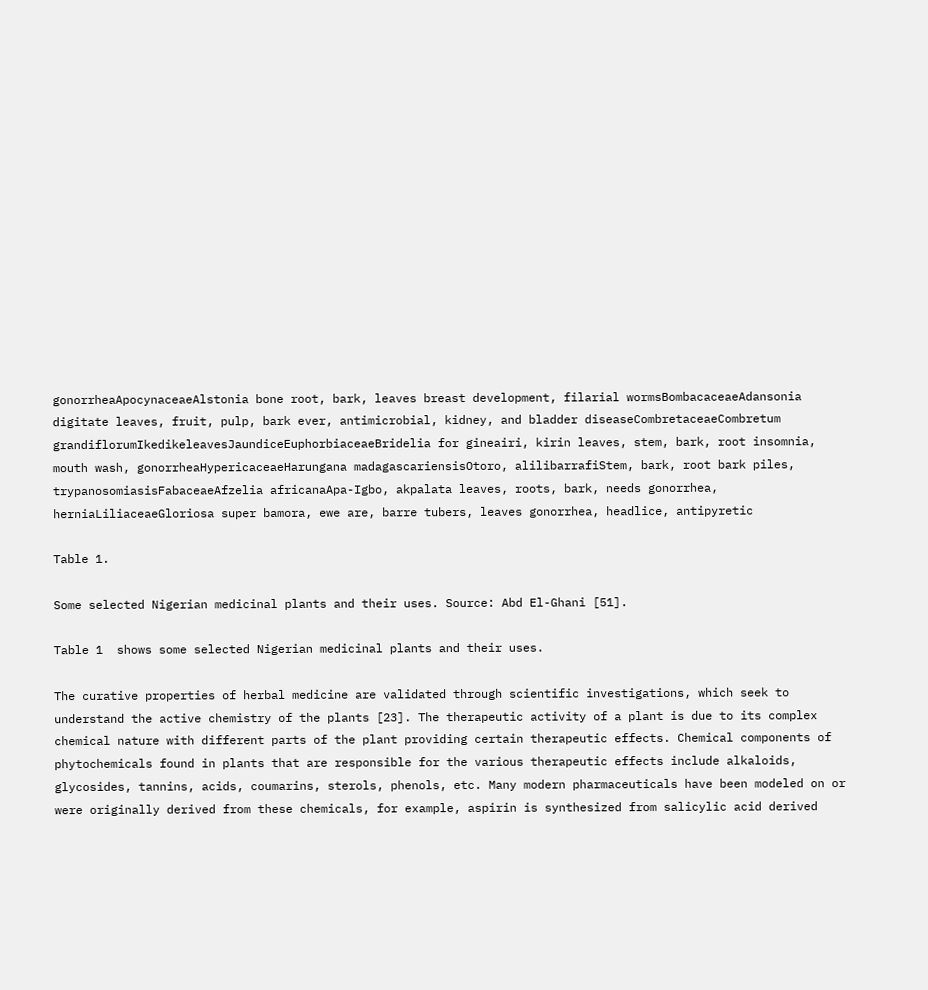gonorrheaApocynaceaeAlstonia bone root, bark, leaves breast development, filarial wormsBombacaceaeAdansonia digitate leaves, fruit, pulp, bark ever, antimicrobial, kidney, and bladder diseaseCombretaceaeCombretum grandiflorumIkedikeleavesJaundiceEuphorbiaceaeBridelia for gineairi, kirin leaves, stem, bark, root insomnia, mouth wash, gonorrheaHypericaceaeHarungana madagascariensisOtoro, alilibarrafiStem, bark, root bark piles, trypanosomiasisFabaceaeAfzelia africanaApa-Igbo, akpalata leaves, roots, bark, needs gonorrhea, herniaLiliaceaeGloriosa super bamora, ewe are, barre tubers, leaves gonorrhea, headlice, antipyretic

Table 1.

Some selected Nigerian medicinal plants and their uses. Source: Abd El-Ghani [51].

Table 1  shows some selected Nigerian medicinal plants and their uses.

The curative properties of herbal medicine are validated through scientific investigations, which seek to understand the active chemistry of the plants [23]. The therapeutic activity of a plant is due to its complex chemical nature with different parts of the plant providing certain therapeutic effects. Chemical components of phytochemicals found in plants that are responsible for the various therapeutic effects include alkaloids, glycosides, tannins, acids, coumarins, sterols, phenols, etc. Many modern pharmaceuticals have been modeled on or were originally derived from these chemicals, for example, aspirin is synthesized from salicylic acid derived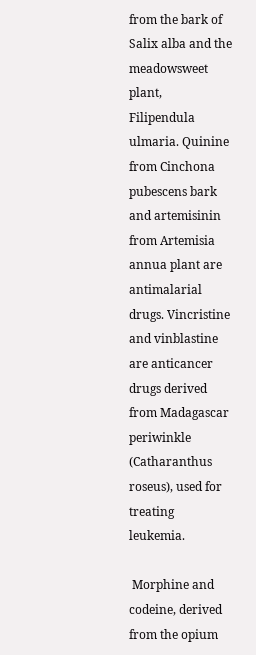from the bark of  Salix alba and the meadowsweet plant,  Filipendula ulmaria. Quinine from Cinchona pubescens bark and artemisinin from Artemisia annua plant are antimalarial drugs. Vincristine and vinblastine are anticancer drugs derived from Madagascar periwinkle (Catharanthus roseus), used for treating leukemia.

 Morphine and codeine, derived from the opium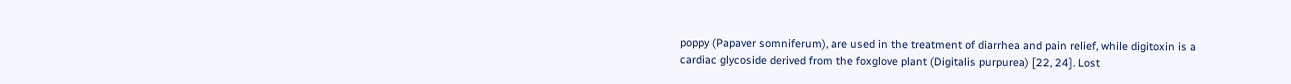poppy (Papaver somniferum), are used in the treatment of diarrhea and pain relief, while digitoxin is a cardiac glycoside derived from the foxglove plant (Digitalis purpurea) [22, 24]. Lost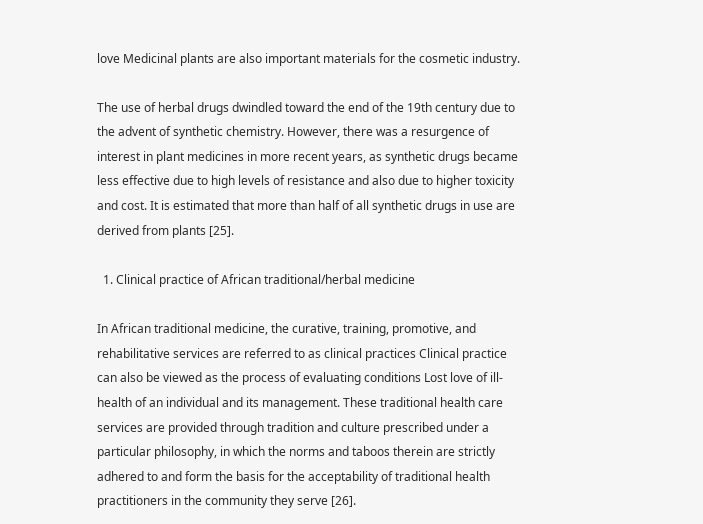love Medicinal plants are also important materials for the cosmetic industry.

The use of herbal drugs dwindled toward the end of the 19th century due to the advent of synthetic chemistry. However, there was a resurgence of interest in plant medicines in more recent years, as synthetic drugs became less effective due to high levels of resistance and also due to higher toxicity and cost. It is estimated that more than half of all synthetic drugs in use are derived from plants [25].

  1. Clinical practice of African traditional/herbal medicine

In African traditional medicine, the curative, training, promotive, and rehabilitative services are referred to as clinical practices Clinical practice can also be viewed as the process of evaluating conditions Lost love of ill-health of an individual and its management. These traditional health care services are provided through tradition and culture prescribed under a particular philosophy, in which the norms and taboos therein are strictly adhered to and form the basis for the acceptability of traditional health practitioners in the community they serve [26].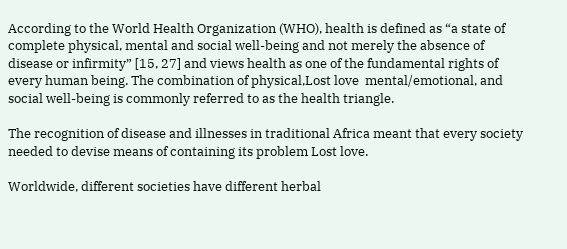According to the World Health Organization (WHO), health is defined as “a state of complete physical, mental and social well-being and not merely the absence of disease or infirmity” [15, 27] and views health as one of the fundamental rights of every human being. The combination of physical,Lost love  mental/emotional, and social well-being is commonly referred to as the health triangle.

The recognition of disease and illnesses in traditional Africa meant that every society needed to devise means of containing its problem Lost love.

Worldwide, different societies have different herbal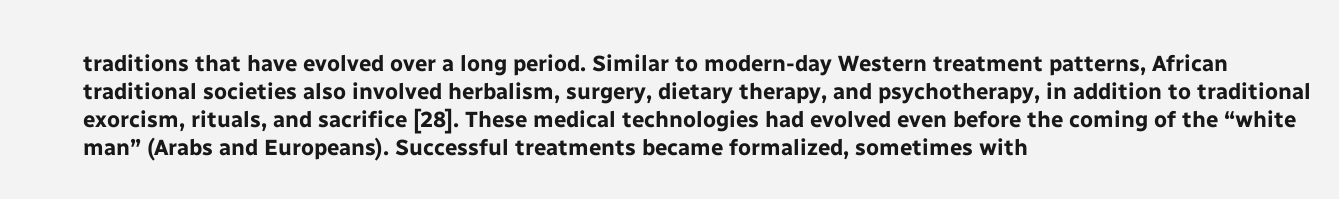traditions that have evolved over a long period. Similar to modern-day Western treatment patterns, African traditional societies also involved herbalism, surgery, dietary therapy, and psychotherapy, in addition to traditional exorcism, rituals, and sacrifice [28]. These medical technologies had evolved even before the coming of the “white man” (Arabs and Europeans). Successful treatments became formalized, sometimes with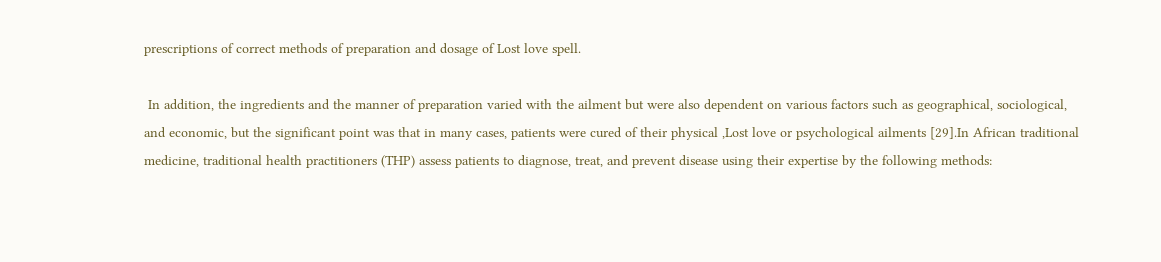prescriptions of correct methods of preparation and dosage of Lost love spell.

 In addition, the ingredients and the manner of preparation varied with the ailment but were also dependent on various factors such as geographical, sociological, and economic, but the significant point was that in many cases, patients were cured of their physical ,Lost love or psychological ailments [29].In African traditional medicine, traditional health practitioners (THP) assess patients to diagnose, treat, and prevent disease using their expertise by the following methods: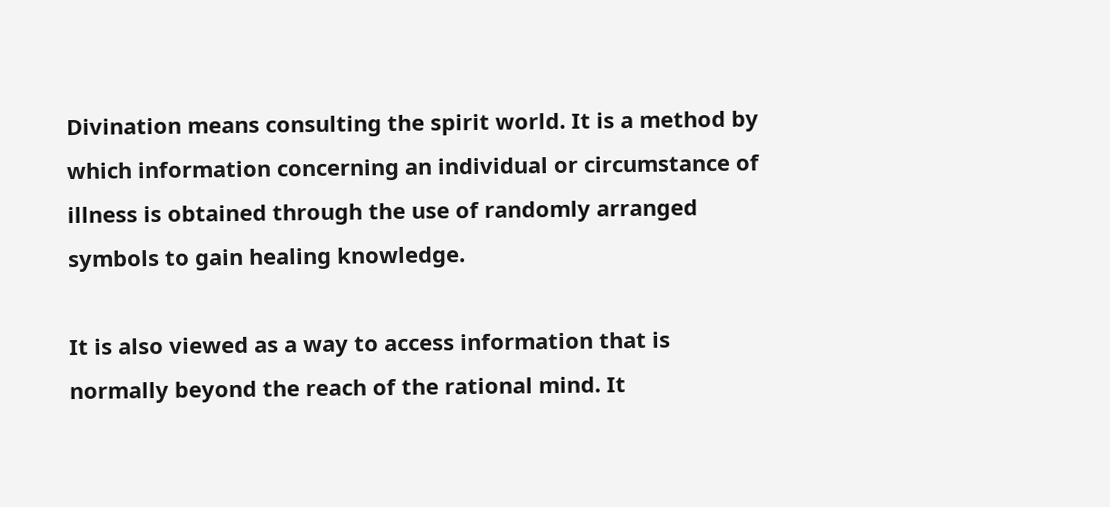Divination means consulting the spirit world. It is a method by which information concerning an individual or circumstance of illness is obtained through the use of randomly arranged symbols to gain healing knowledge.

It is also viewed as a way to access information that is normally beyond the reach of the rational mind. It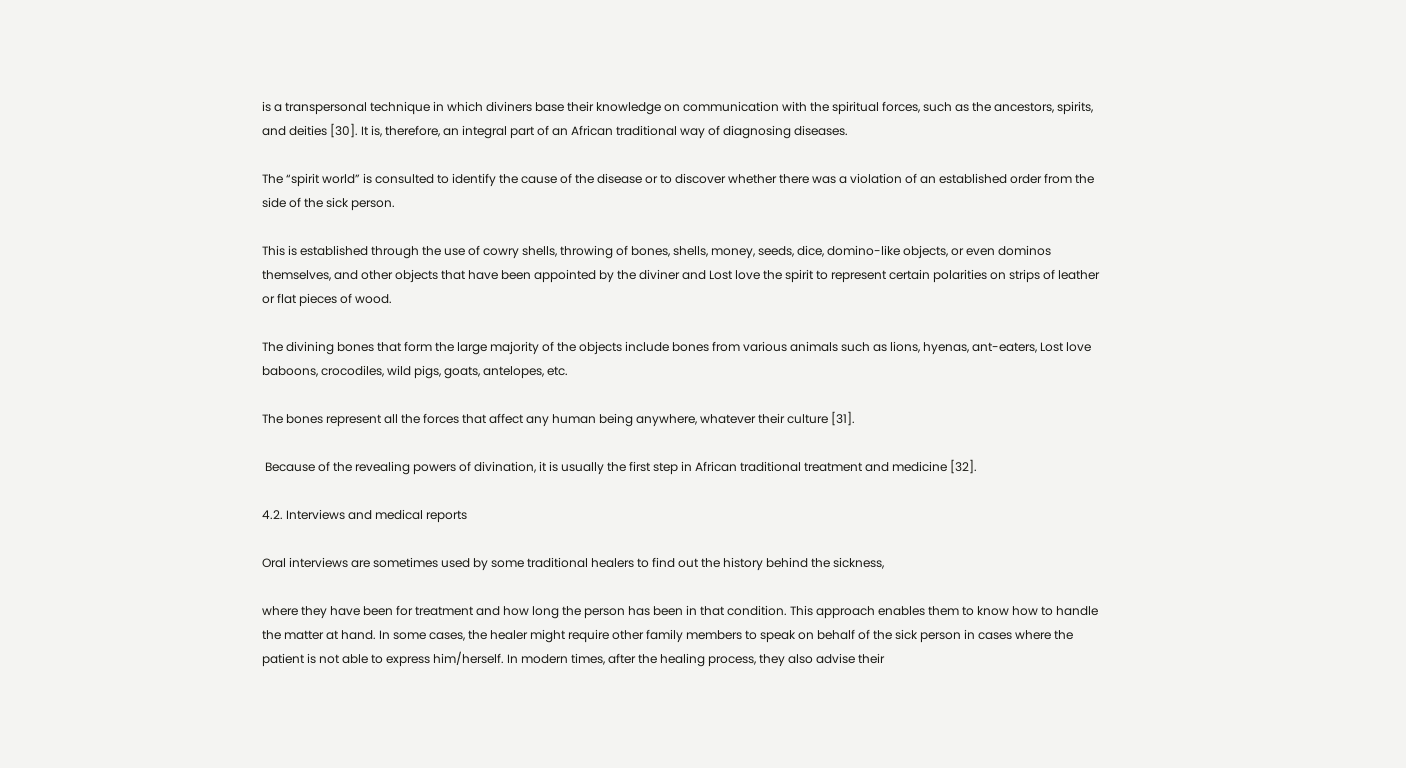is a transpersonal technique in which diviners base their knowledge on communication with the spiritual forces, such as the ancestors, spirits, and deities [30]. It is, therefore, an integral part of an African traditional way of diagnosing diseases.

The “spirit world” is consulted to identify the cause of the disease or to discover whether there was a violation of an established order from the side of the sick person.

This is established through the use of cowry shells, throwing of bones, shells, money, seeds, dice, domino-like objects, or even dominos themselves, and other objects that have been appointed by the diviner and Lost love the spirit to represent certain polarities on strips of leather or flat pieces of wood.

The divining bones that form the large majority of the objects include bones from various animals such as lions, hyenas, ant-eaters, Lost love baboons, crocodiles, wild pigs, goats, antelopes, etc.

The bones represent all the forces that affect any human being anywhere, whatever their culture [31].

 Because of the revealing powers of divination, it is usually the first step in African traditional treatment and medicine [32].

4.2. Interviews and medical reports

Oral interviews are sometimes used by some traditional healers to find out the history behind the sickness,

where they have been for treatment and how long the person has been in that condition. This approach enables them to know how to handle the matter at hand. In some cases, the healer might require other family members to speak on behalf of the sick person in cases where the patient is not able to express him/herself. In modern times, after the healing process, they also advise their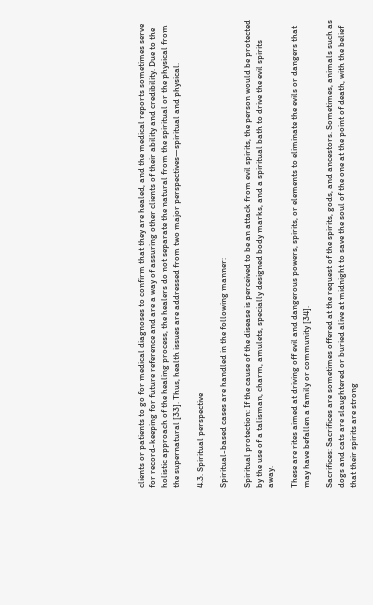clients or patients to go for medical diagnoses to confirm that they are healed, and the medical reports sometimes serve for record-keeping for future reference and are a way of assuring other clients of their ability and credibility. Due to the holistic approach of the healing process, the healers do not separate the natural from the spiritual or the physical from the supernatural [33]. Thus, health issues are addressed from two major perspectives—spiritual and physical.

4.3. Spiritual perspective

Spiritual-based cases are handled in the following manner:

Spiritual protection: If the cause of the disease is perceived to be an attack from evil spirits, the person would be protected by the use of a talisman, charm, amulets, specially designed body marks, and a spiritual bath to drive the evil spirits away.

These are rites aimed at driving off evil and dangerous powers, spirits, or elements to eliminate the evils or dangers that may have befallen a family or community [34].

Sacrifices: Sacrifices are sometimes offered at the request of the spirits, gods, and ancestors. Sometimes, animals such as dogs and cats are slaughtered or buried alive at midnight to save the soul of the one at the point of death, with the belief that their spirits are strong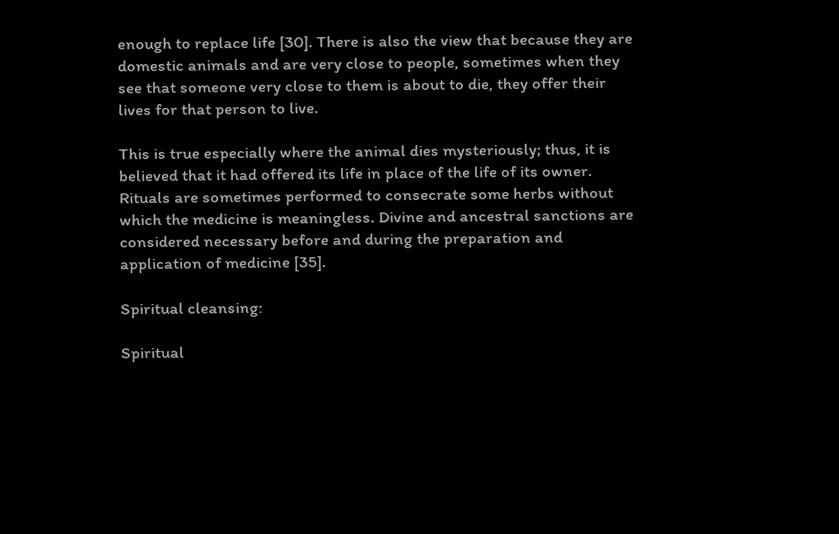enough to replace life [30]. There is also the view that because they are domestic animals and are very close to people, sometimes when they see that someone very close to them is about to die, they offer their lives for that person to live.

This is true especially where the animal dies mysteriously; thus, it is believed that it had offered its life in place of the life of its owner. Rituals are sometimes performed to consecrate some herbs without which the medicine is meaningless. Divine and ancestral sanctions are considered necessary before and during the preparation and application of medicine [35].

Spiritual cleansing:

Spiritual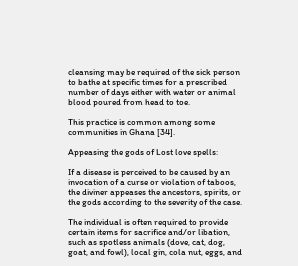cleansing may be required of the sick person to bathe at specific times for a prescribed number of days either with water or animal blood poured from head to toe.

This practice is common among some communities in Ghana [34].

Appeasing the gods of Lost love spells:

If a disease is perceived to be caused by an invocation of a curse or violation of taboos, the diviner appeases the ancestors, spirits, or the gods according to the severity of the case.

The individual is often required to provide certain items for sacrifice and/or libation, such as spotless animals (dove, cat, dog, goat, and fowl), local gin, cola nut, eggs, and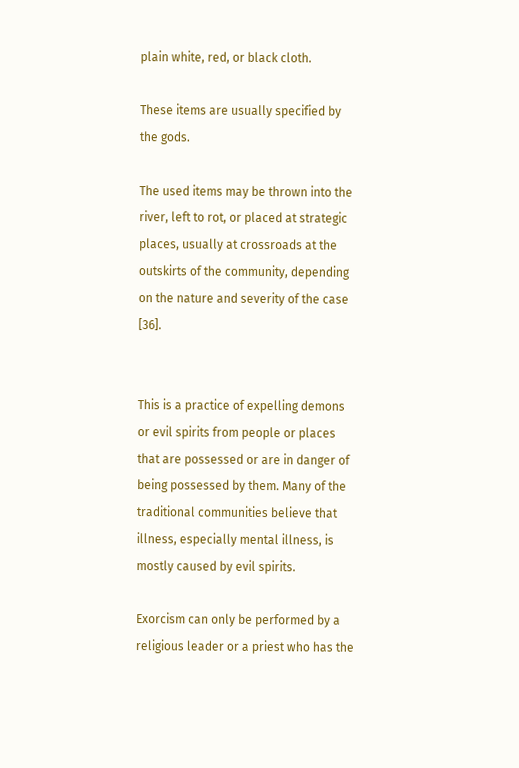plain white, red, or black cloth.

These items are usually specified by the gods.

The used items may be thrown into the river, left to rot, or placed at strategic places, usually at crossroads at the outskirts of the community, depending on the nature and severity of the case [36].


This is a practice of expelling demons or evil spirits from people or places that are possessed or are in danger of being possessed by them. Many of the traditional communities believe that illness, especially mental illness, is mostly caused by evil spirits.

Exorcism can only be performed by a religious leader or a priest who has the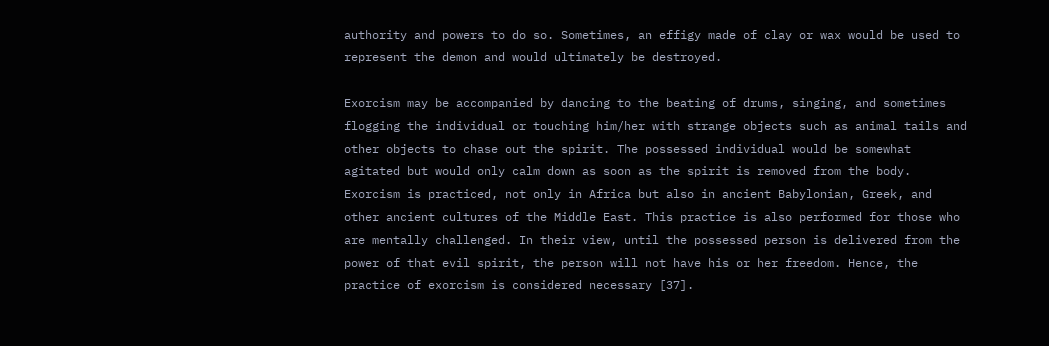authority and powers to do so. Sometimes, an effigy made of clay or wax would be used to represent the demon and would ultimately be destroyed.

Exorcism may be accompanied by dancing to the beating of drums, singing, and sometimes flogging the individual or touching him/her with strange objects such as animal tails and other objects to chase out the spirit. The possessed individual would be somewhat agitated but would only calm down as soon as the spirit is removed from the body. Exorcism is practiced, not only in Africa but also in ancient Babylonian, Greek, and other ancient cultures of the Middle East. This practice is also performed for those who are mentally challenged. In their view, until the possessed person is delivered from the power of that evil spirit, the person will not have his or her freedom. Hence, the practice of exorcism is considered necessary [37].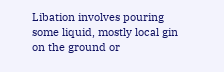Libation involves pouring some liquid, mostly local gin on the ground or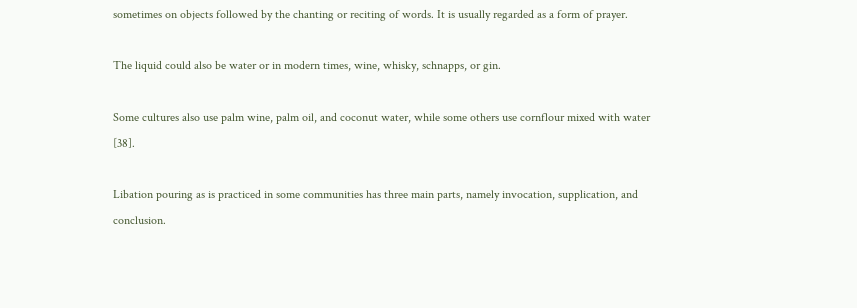sometimes on objects followed by the chanting or reciting of words. It is usually regarded as a form of prayer.

The liquid could also be water or in modern times, wine, whisky, schnapps, or gin.

Some cultures also use palm wine, palm oil, and coconut water, while some others use cornflour mixed with water [38].

Libation pouring as is practiced in some communities has three main parts, namely invocation, supplication, and conclusion.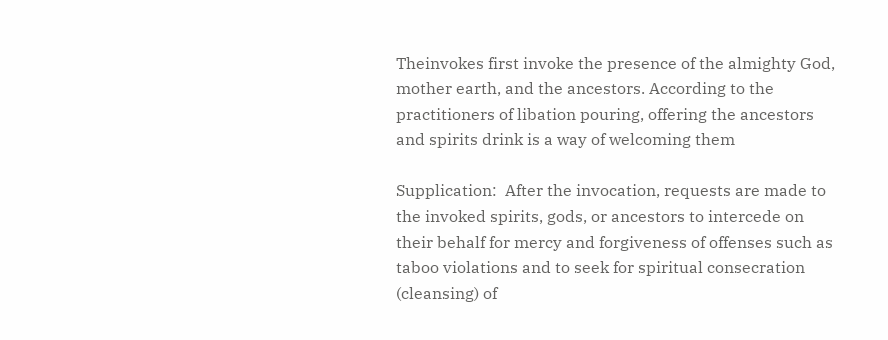Theinvokes first invoke the presence of the almighty God, mother earth, and the ancestors. According to the practitioners of libation pouring, offering the ancestors and spirits drink is a way of welcoming them

Supplication:  After the invocation, requests are made to the invoked spirits, gods, or ancestors to intercede on their behalf for mercy and forgiveness of offenses such as taboo violations and to seek for spiritual consecration (cleansing) of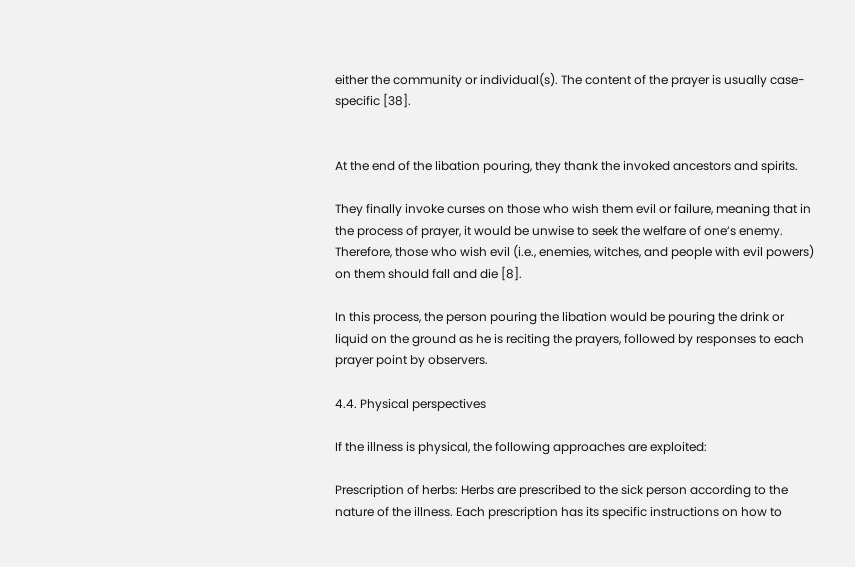either the community or individual(s). The content of the prayer is usually case-specific [38].


At the end of the libation pouring, they thank the invoked ancestors and spirits.

They finally invoke curses on those who wish them evil or failure, meaning that in the process of prayer, it would be unwise to seek the welfare of one’s enemy. Therefore, those who wish evil (i.e., enemies, witches, and people with evil powers) on them should fall and die [8].

In this process, the person pouring the libation would be pouring the drink or liquid on the ground as he is reciting the prayers, followed by responses to each prayer point by observers.

4.4. Physical perspectives

If the illness is physical, the following approaches are exploited:

Prescription of herbs: Herbs are prescribed to the sick person according to the nature of the illness. Each prescription has its specific instructions on how to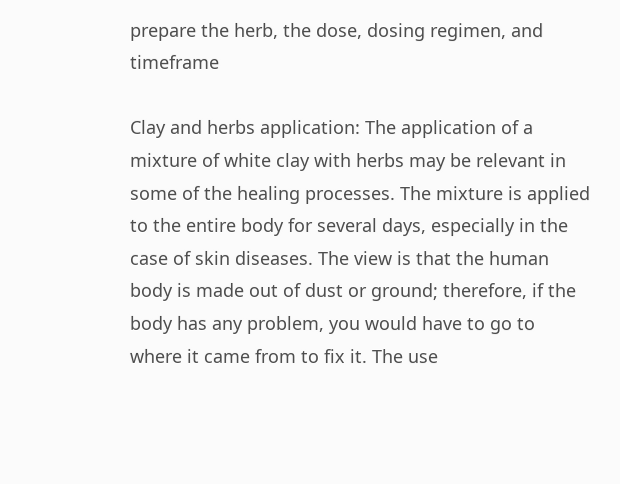prepare the herb, the dose, dosing regimen, and timeframe

Clay and herbs application: The application of a mixture of white clay with herbs may be relevant in some of the healing processes. The mixture is applied to the entire body for several days, especially in the case of skin diseases. The view is that the human body is made out of dust or ground; therefore, if the body has any problem, you would have to go to where it came from to fix it. The use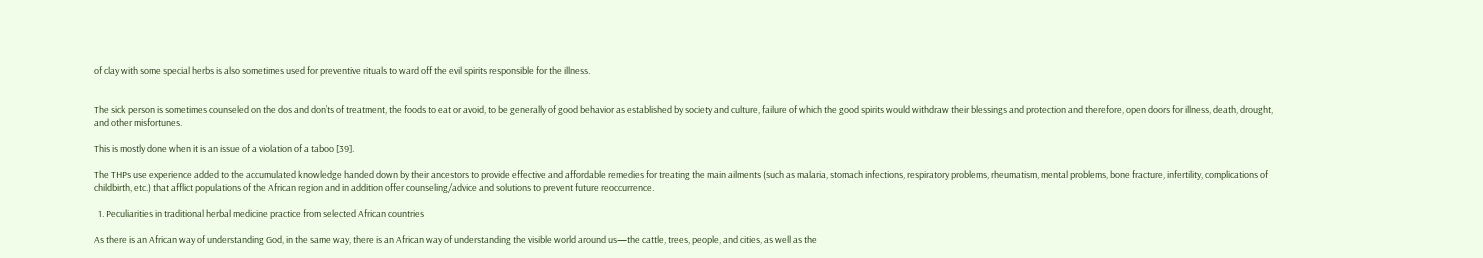of clay with some special herbs is also sometimes used for preventive rituals to ward off the evil spirits responsible for the illness.


The sick person is sometimes counseled on the dos and don’ts of treatment, the foods to eat or avoid, to be generally of good behavior as established by society and culture, failure of which the good spirits would withdraw their blessings and protection and therefore, open doors for illness, death, drought, and other misfortunes.

This is mostly done when it is an issue of a violation of a taboo [39].

The THPs use experience added to the accumulated knowledge handed down by their ancestors to provide effective and affordable remedies for treating the main ailments (such as malaria, stomach infections, respiratory problems, rheumatism, mental problems, bone fracture, infertility, complications of childbirth, etc.) that afflict populations of the African region and in addition offer counseling/advice and solutions to prevent future reoccurrence.

  1. Peculiarities in traditional herbal medicine practice from selected African countries

As there is an African way of understanding God, in the same way, there is an African way of understanding the visible world around us—the cattle, trees, people, and cities, as well as the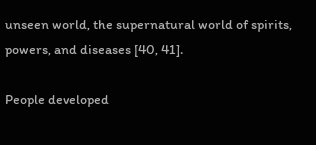unseen world, the supernatural world of spirits, powers, and diseases [40, 41].

People developed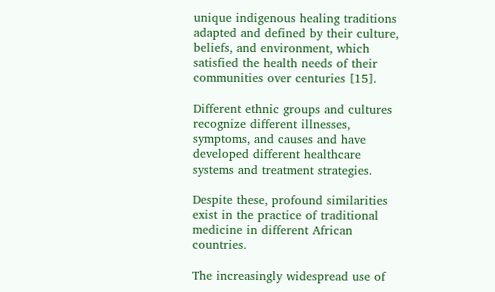unique indigenous healing traditions adapted and defined by their culture, beliefs, and environment, which satisfied the health needs of their communities over centuries [15].

Different ethnic groups and cultures recognize different illnesses, symptoms, and causes and have developed different healthcare systems and treatment strategies.

Despite these, profound similarities exist in the practice of traditional medicine in different African countries.

The increasingly widespread use of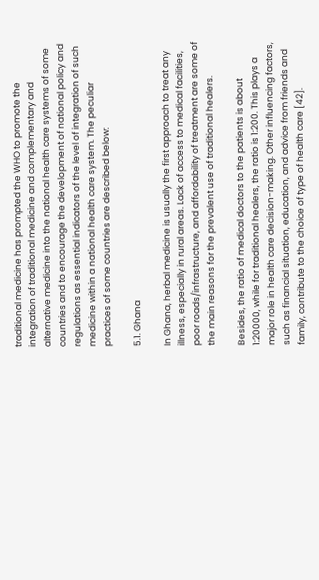traditional medicine has prompted the WHO to promote the integration of traditional medicine and complementary and alternative medicine into the national health care systems of some countries and to encourage the development of national policy and regulations as essential indicators of the level of integration of such medicine within a national health care system. The peculiar practices of some countries are described below:

5.1. Ghana

In Ghana, herbal medicine is usually the first approach to treat any illness, especially in rural areas. Lack of access to medical facilities, poor roads/infrastructure, and affordability of treatment are some of the main reasons for the prevalent use of traditional healers.

Besides, the ratio of medical doctors to the patients is about 1:20000, while for traditional healers, the ratio is 1:200. This plays a major role in health care decision-making. Other influencing factors, such as financial situation, education, and advice from friends and family, contribute to the choice of type of health care [42].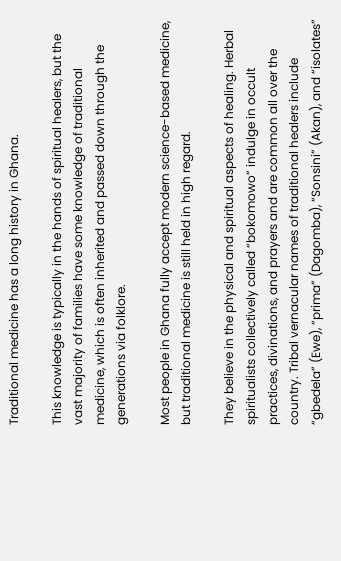Traditional medicine has a long history in Ghana.

This knowledge is typically in the hands of spiritual healers, but the vast majority of families have some knowledge of traditional medicine, which is often inherited and passed down through the generations via folklore.

Most people in Ghana fully accept modern science-based medicine, but traditional medicine is still held in high regard.

They believe in the physical and spiritual aspects of healing. Herbal spiritualists collectively called “bokomowo” indulge in occult practices, divinations, and prayers and are common all over the country. Tribal vernacular names of traditional healers include “gbedela” (Ewe), “prima” (Dagomba), “Sonsini” (Akan), and “isolates”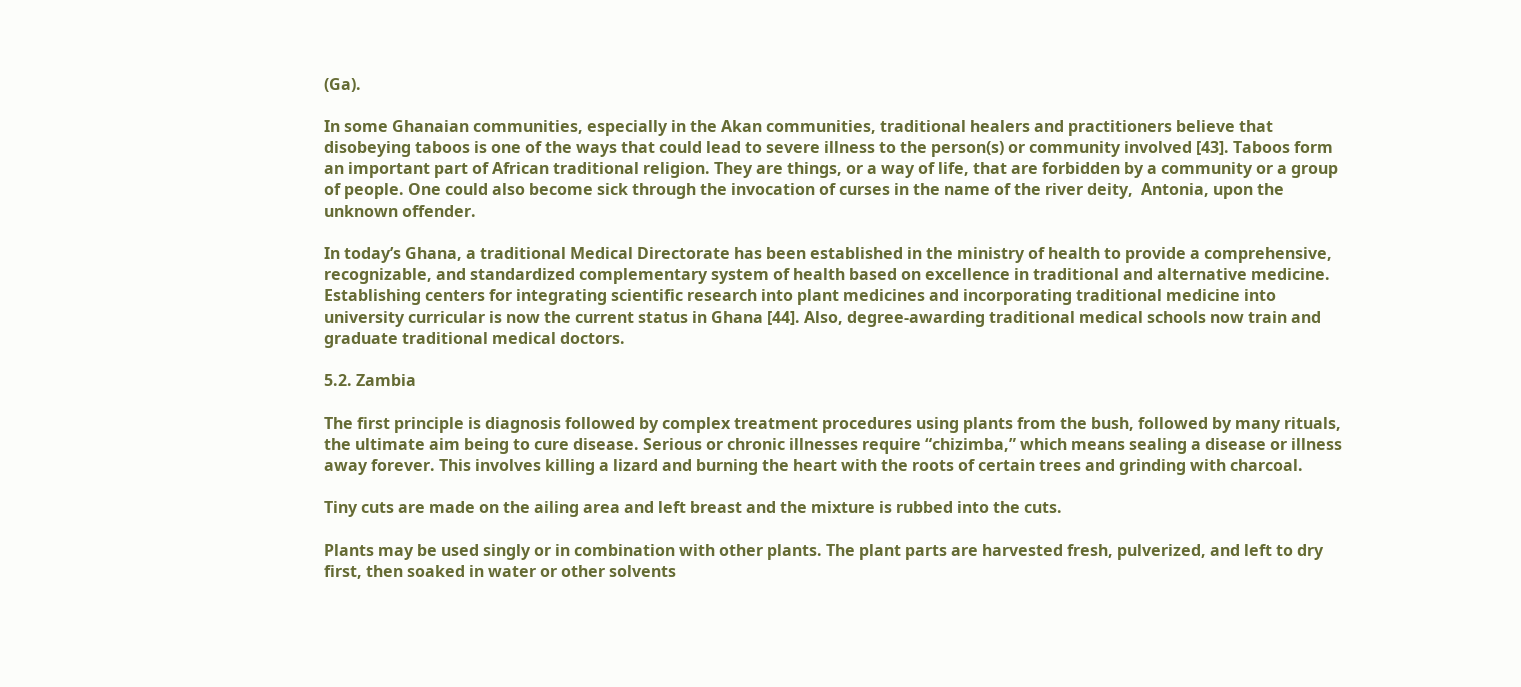(Ga).

In some Ghanaian communities, especially in the Akan communities, traditional healers and practitioners believe that disobeying taboos is one of the ways that could lead to severe illness to the person(s) or community involved [43]. Taboos form an important part of African traditional religion. They are things, or a way of life, that are forbidden by a community or a group of people. One could also become sick through the invocation of curses in the name of the river deity,  Antonia, upon the unknown offender.

In today’s Ghana, a traditional Medical Directorate has been established in the ministry of health to provide a comprehensive, recognizable, and standardized complementary system of health based on excellence in traditional and alternative medicine. Establishing centers for integrating scientific research into plant medicines and incorporating traditional medicine into university curricular is now the current status in Ghana [44]. Also, degree-awarding traditional medical schools now train and graduate traditional medical doctors.

5.2. Zambia

The first principle is diagnosis followed by complex treatment procedures using plants from the bush, followed by many rituals, the ultimate aim being to cure disease. Serious or chronic illnesses require “chizimba,” which means sealing a disease or illness away forever. This involves killing a lizard and burning the heart with the roots of certain trees and grinding with charcoal.

Tiny cuts are made on the ailing area and left breast and the mixture is rubbed into the cuts.

Plants may be used singly or in combination with other plants. The plant parts are harvested fresh, pulverized, and left to dry first, then soaked in water or other solvents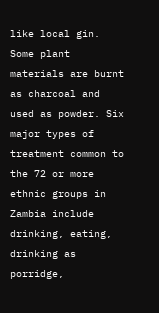like local gin. Some plant materials are burnt as charcoal and used as powder. Six major types of treatment common to the 72 or more ethnic groups in Zambia include drinking, eating, drinking as porridge,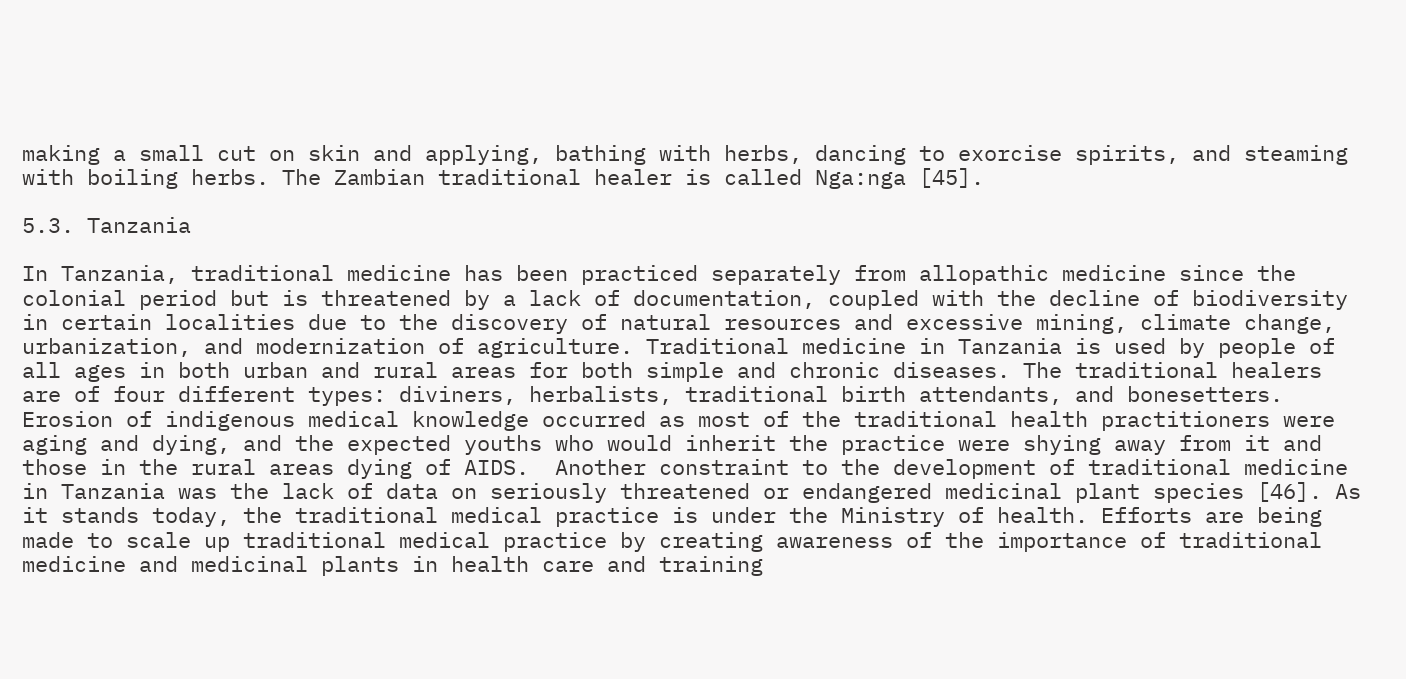making a small cut on skin and applying, bathing with herbs, dancing to exorcise spirits, and steaming with boiling herbs. The Zambian traditional healer is called Nga:nga [45].

5.3. Tanzania

In Tanzania, traditional medicine has been practiced separately from allopathic medicine since the colonial period but is threatened by a lack of documentation, coupled with the decline of biodiversity in certain localities due to the discovery of natural resources and excessive mining, climate change, urbanization, and modernization of agriculture. Traditional medicine in Tanzania is used by people of all ages in both urban and rural areas for both simple and chronic diseases. The traditional healers are of four different types: diviners, herbalists, traditional birth attendants, and bonesetters. Erosion of indigenous medical knowledge occurred as most of the traditional health practitioners were aging and dying, and the expected youths who would inherit the practice were shying away from it and those in the rural areas dying of AIDS.  Another constraint to the development of traditional medicine in Tanzania was the lack of data on seriously threatened or endangered medicinal plant species [46]. As it stands today, the traditional medical practice is under the Ministry of health. Efforts are being made to scale up traditional medical practice by creating awareness of the importance of traditional medicine and medicinal plants in health care and training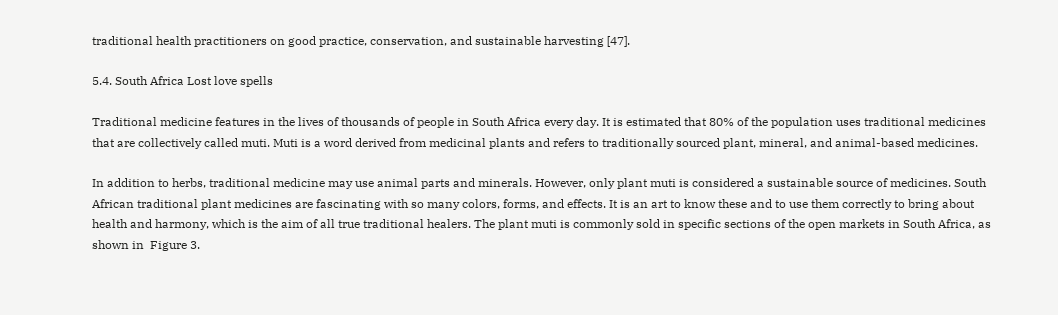traditional health practitioners on good practice, conservation, and sustainable harvesting [47].

5.4. South Africa Lost love spells

Traditional medicine features in the lives of thousands of people in South Africa every day. It is estimated that 80% of the population uses traditional medicines that are collectively called muti. Muti is a word derived from medicinal plants and refers to traditionally sourced plant, mineral, and animal-based medicines.

In addition to herbs, traditional medicine may use animal parts and minerals. However, only plant muti is considered a sustainable source of medicines. South African traditional plant medicines are fascinating with so many colors, forms, and effects. It is an art to know these and to use them correctly to bring about health and harmony, which is the aim of all true traditional healers. The plant muti is commonly sold in specific sections of the open markets in South Africa, as shown in  Figure 3.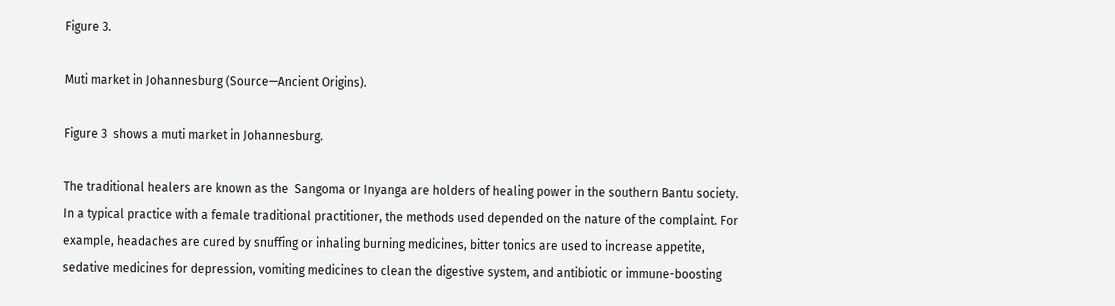Figure 3.

Muti market in Johannesburg (Source—Ancient Origins).

Figure 3  shows a muti market in Johannesburg.

The traditional healers are known as the  Sangoma or Inyanga are holders of healing power in the southern Bantu society. In a typical practice with a female traditional practitioner, the methods used depended on the nature of the complaint. For example, headaches are cured by snuffing or inhaling burning medicines, bitter tonics are used to increase appetite, sedative medicines for depression, vomiting medicines to clean the digestive system, and antibiotic or immune-boosting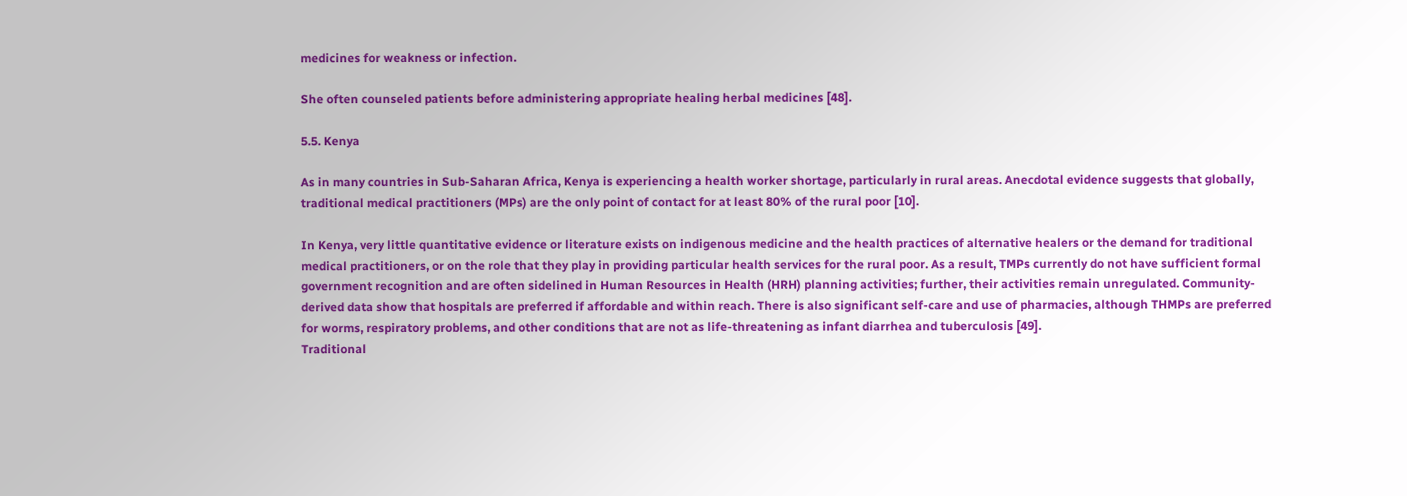medicines for weakness or infection.

She often counseled patients before administering appropriate healing herbal medicines [48].

5.5. Kenya

As in many countries in Sub-Saharan Africa, Kenya is experiencing a health worker shortage, particularly in rural areas. Anecdotal evidence suggests that globally, traditional medical practitioners (MPs) are the only point of contact for at least 80% of the rural poor [10].

In Kenya, very little quantitative evidence or literature exists on indigenous medicine and the health practices of alternative healers or the demand for traditional medical practitioners, or on the role that they play in providing particular health services for the rural poor. As a result, TMPs currently do not have sufficient formal government recognition and are often sidelined in Human Resources in Health (HRH) planning activities; further, their activities remain unregulated. Community-derived data show that hospitals are preferred if affordable and within reach. There is also significant self-care and use of pharmacies, although THMPs are preferred for worms, respiratory problems, and other conditions that are not as life-threatening as infant diarrhea and tuberculosis [49].
Traditional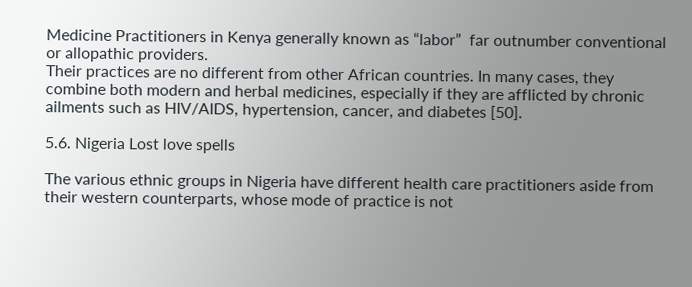Medicine Practitioners in Kenya generally known as “labor”  far outnumber conventional or allopathic providers.
Their practices are no different from other African countries. In many cases, they combine both modern and herbal medicines, especially if they are afflicted by chronic ailments such as HIV/AIDS, hypertension, cancer, and diabetes [50].

5.6. Nigeria Lost love spells

The various ethnic groups in Nigeria have different health care practitioners aside from their western counterparts, whose mode of practice is not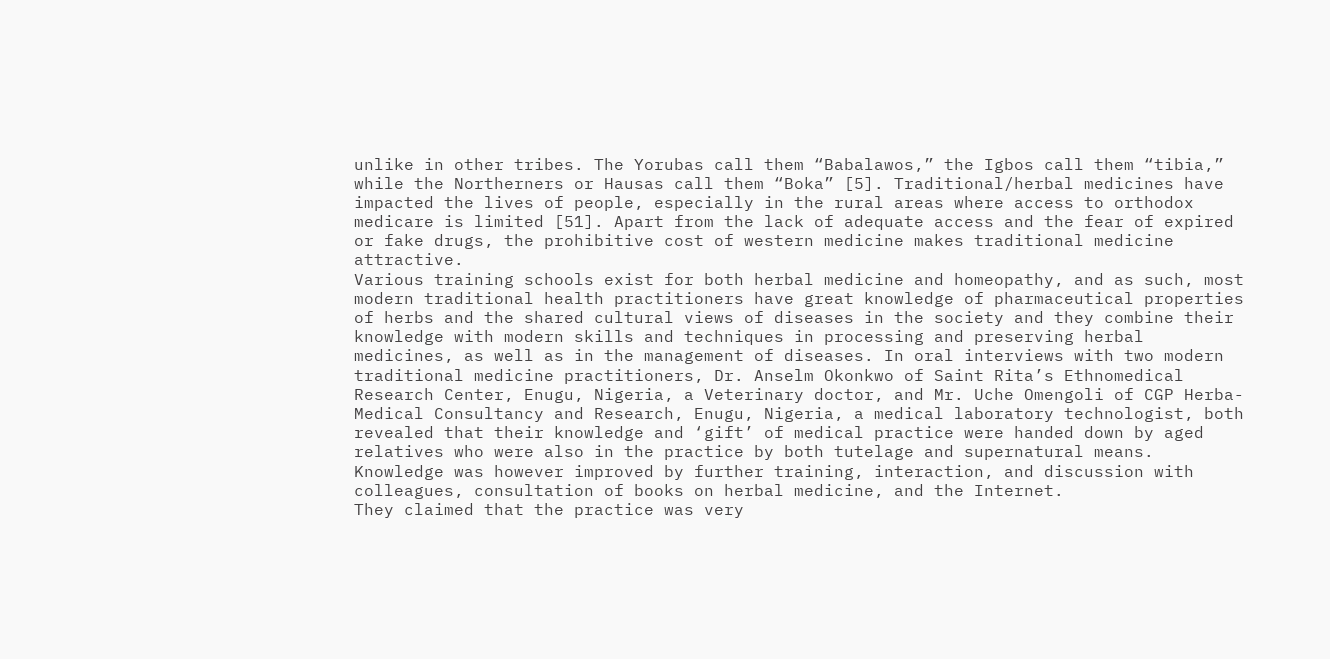unlike in other tribes. The Yorubas call them “Babalawos,” the Igbos call them “tibia,” while the Northerners or Hausas call them “Boka” [5]. Traditional/herbal medicines have impacted the lives of people, especially in the rural areas where access to orthodox medicare is limited [51]. Apart from the lack of adequate access and the fear of expired or fake drugs, the prohibitive cost of western medicine makes traditional medicine attractive.
Various training schools exist for both herbal medicine and homeopathy, and as such, most modern traditional health practitioners have great knowledge of pharmaceutical properties of herbs and the shared cultural views of diseases in the society and they combine their knowledge with modern skills and techniques in processing and preserving herbal medicines, as well as in the management of diseases. In oral interviews with two modern traditional medicine practitioners, Dr. Anselm Okonkwo of Saint Rita’s Ethnomedical Research Center, Enugu, Nigeria, a Veterinary doctor, and Mr. Uche Omengoli of CGP Herba-Medical Consultancy and Research, Enugu, Nigeria, a medical laboratory technologist, both revealed that their knowledge and ‘gift’ of medical practice were handed down by aged relatives who were also in the practice by both tutelage and supernatural means. Knowledge was however improved by further training, interaction, and discussion with colleagues, consultation of books on herbal medicine, and the Internet.
They claimed that the practice was very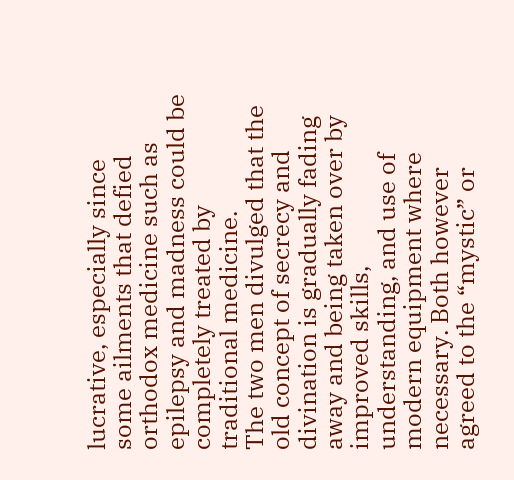lucrative, especially since some ailments that defied orthodox medicine such as epilepsy and madness could be completely treated by traditional medicine.
The two men divulged that the old concept of secrecy and divination is gradually fading away and being taken over by improved skills, understanding, and use of modern equipment where necessary. Both however agreed to the “mystic” or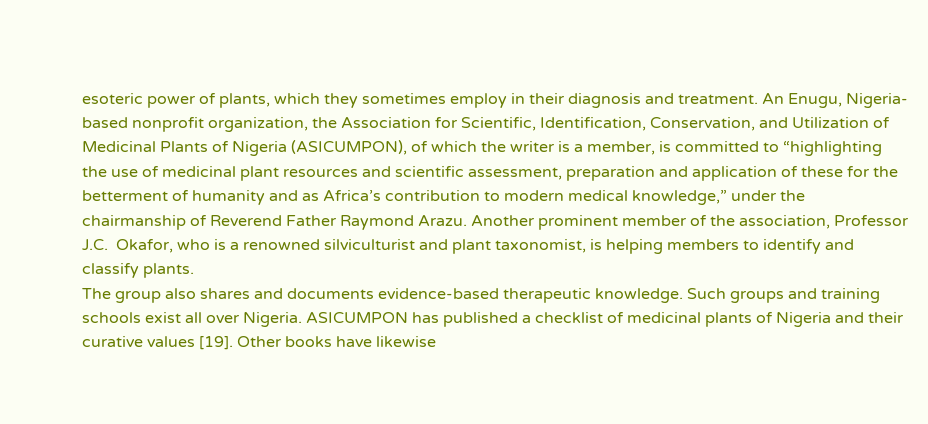esoteric power of plants, which they sometimes employ in their diagnosis and treatment. An Enugu, Nigeria-based nonprofit organization, the Association for Scientific, Identification, Conservation, and Utilization of Medicinal Plants of Nigeria (ASICUMPON), of which the writer is a member, is committed to “highlighting the use of medicinal plant resources and scientific assessment, preparation and application of these for the betterment of humanity and as Africa’s contribution to modern medical knowledge,” under the chairmanship of Reverend Father Raymond Arazu. Another prominent member of the association, Professor J.C.  Okafor, who is a renowned silviculturist and plant taxonomist, is helping members to identify and classify plants.
The group also shares and documents evidence-based therapeutic knowledge. Such groups and training schools exist all over Nigeria. ASICUMPON has published a checklist of medicinal plants of Nigeria and their curative values [19]. Other books have likewise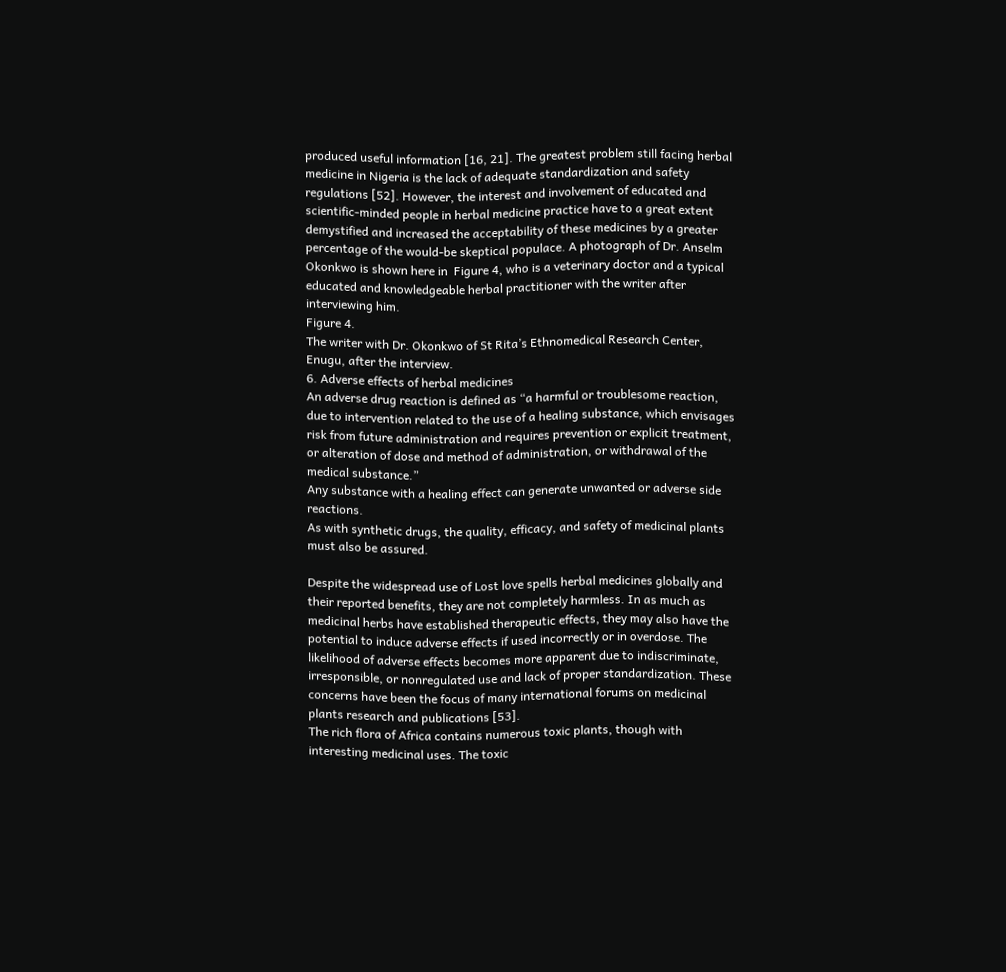produced useful information [16, 21]. The greatest problem still facing herbal medicine in Nigeria is the lack of adequate standardization and safety regulations [52]. However, the interest and involvement of educated and scientific-minded people in herbal medicine practice have to a great extent demystified and increased the acceptability of these medicines by a greater percentage of the would-be skeptical populace. A photograph of Dr. Anselm Okonkwo is shown here in  Figure 4, who is a veterinary doctor and a typical educated and knowledgeable herbal practitioner with the writer after interviewing him.
Figure 4.
The writer with Dr. Okonkwo of St Rita’s Ethnomedical Research Center, Enugu, after the interview.
6. Adverse effects of herbal medicines
An adverse drug reaction is defined as “a harmful or troublesome reaction, due to intervention related to the use of a healing substance, which envisages risk from future administration and requires prevention or explicit treatment, or alteration of dose and method of administration, or withdrawal of the medical substance.”
Any substance with a healing effect can generate unwanted or adverse side reactions.
As with synthetic drugs, the quality, efficacy, and safety of medicinal plants must also be assured.

Despite the widespread use of Lost love spells herbal medicines globally and their reported benefits, they are not completely harmless. In as much as medicinal herbs have established therapeutic effects, they may also have the potential to induce adverse effects if used incorrectly or in overdose. The likelihood of adverse effects becomes more apparent due to indiscriminate, irresponsible, or nonregulated use and lack of proper standardization. These concerns have been the focus of many international forums on medicinal plants research and publications [53].
The rich flora of Africa contains numerous toxic plants, though with interesting medicinal uses. The toxic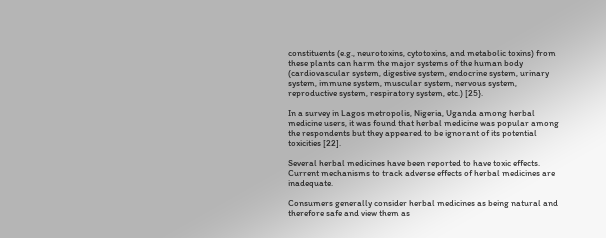constituents (e.g., neurotoxins, cytotoxins, and metabolic toxins) from these plants can harm the major systems of the human body (cardiovascular system, digestive system, endocrine system, urinary system, immune system, muscular system, nervous system, reproductive system, respiratory system, etc.) [25}.

In a survey in Lagos metropolis, Nigeria, Uganda among herbal medicine users, it was found that herbal medicine was popular among the respondents but they appeared to be ignorant of its potential toxicities [22].

Several herbal medicines have been reported to have toxic effects. Current mechanisms to track adverse effects of herbal medicines are inadequate.

Consumers generally consider herbal medicines as being natural and therefore safe and view them as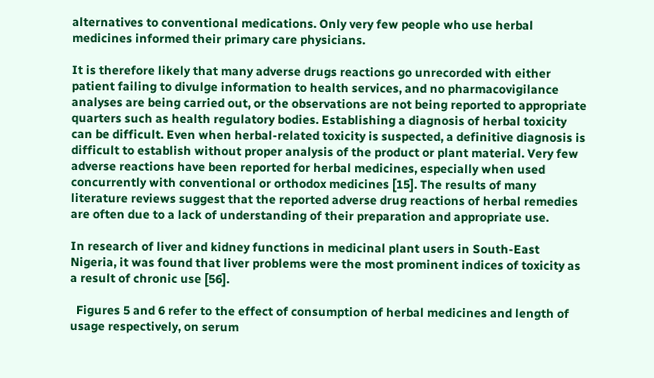alternatives to conventional medications. Only very few people who use herbal medicines informed their primary care physicians.

It is therefore likely that many adverse drugs reactions go unrecorded with either patient failing to divulge information to health services, and no pharmacovigilance analyses are being carried out, or the observations are not being reported to appropriate quarters such as health regulatory bodies. Establishing a diagnosis of herbal toxicity can be difficult. Even when herbal-related toxicity is suspected, a definitive diagnosis is difficult to establish without proper analysis of the product or plant material. Very few adverse reactions have been reported for herbal medicines, especially when used concurrently with conventional or orthodox medicines [15]. The results of many literature reviews suggest that the reported adverse drug reactions of herbal remedies are often due to a lack of understanding of their preparation and appropriate use.

In research of liver and kidney functions in medicinal plant users in South-East Nigeria, it was found that liver problems were the most prominent indices of toxicity as a result of chronic use [56].

  Figures 5 and 6 refer to the effect of consumption of herbal medicines and length of usage respectively, on serum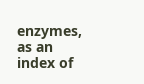enzymes, as an index of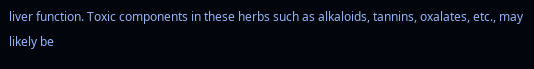liver function. Toxic components in these herbs such as alkaloids, tannins, oxalates, etc., may likely be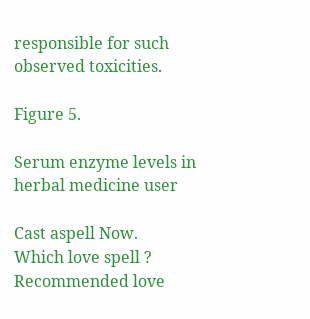responsible for such observed toxicities.

Figure 5.

Serum enzyme levels in herbal medicine user

Cast aspell Now.
Which love spell ?
Recommended love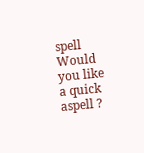spell
Would you like a quick aspell ?